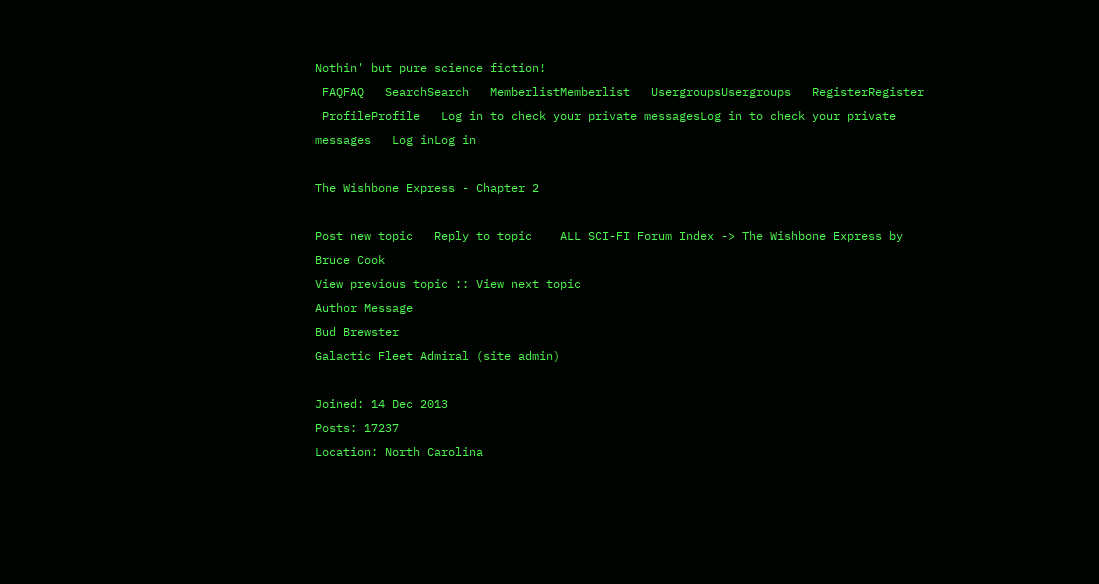Nothin' but pure science fiction!
 FAQFAQ   SearchSearch   MemberlistMemberlist   UsergroupsUsergroups   RegisterRegister
 ProfileProfile   Log in to check your private messagesLog in to check your private messages   Log inLog in

The Wishbone Express - Chapter 2

Post new topic   Reply to topic    ALL SCI-FI Forum Index -> The Wishbone Express by Bruce Cook
View previous topic :: View next topic
Author Message
Bud Brewster
Galactic Fleet Admiral (site admin)

Joined: 14 Dec 2013
Posts: 17237
Location: North Carolina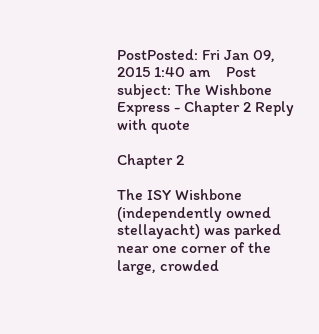PostPosted: Fri Jan 09, 2015 1:40 am    Post subject: The Wishbone Express - Chapter 2 Reply with quote

Chapter 2

The ISY Wishbone (independently owned stellayacht) was parked near one corner of the large, crowded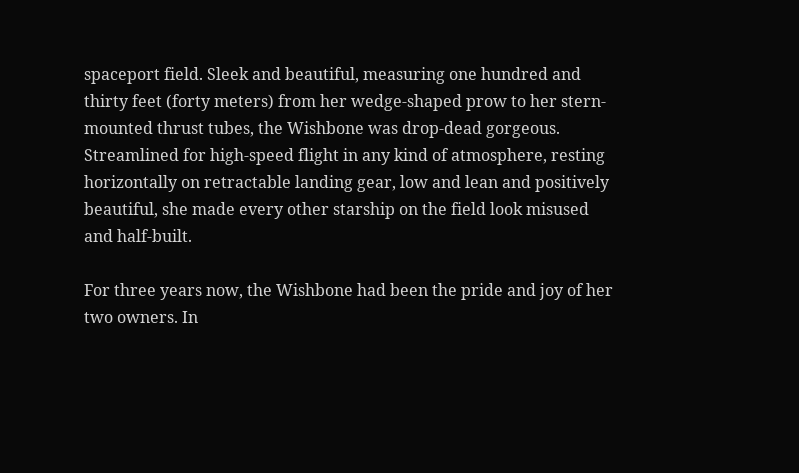spaceport field. Sleek and beautiful, measuring one hundred and thirty feet (forty meters) from her wedge-shaped prow to her stern-mounted thrust tubes, the Wishbone was drop-dead gorgeous. Streamlined for high-speed flight in any kind of atmosphere, resting horizontally on retractable landing gear, low and lean and positively beautiful, she made every other starship on the field look misused and half-built.

For three years now, the Wishbone had been the pride and joy of her two owners. In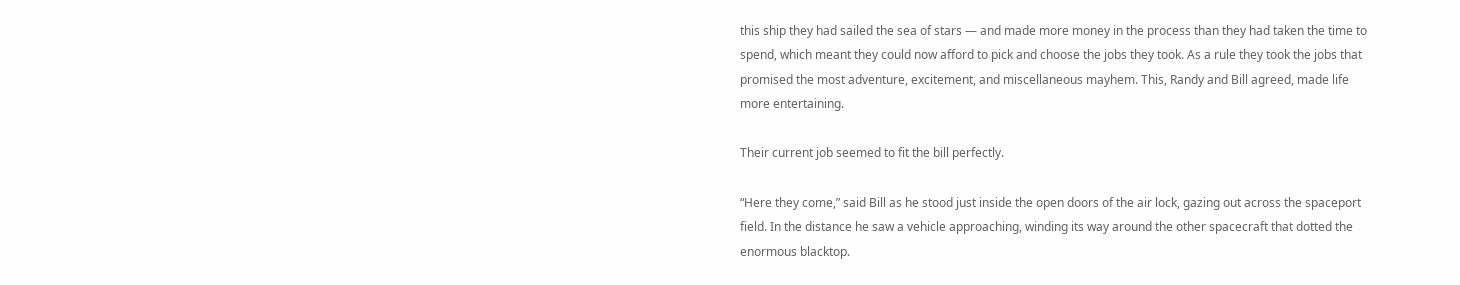this ship they had sailed the sea of stars — and made more money in the process than they had taken the time to spend, which meant they could now afford to pick and choose the jobs they took. As a rule they took the jobs that promised the most adventure, excitement, and miscellaneous mayhem. This, Randy and Bill agreed, made life more entertaining.

Their current job seemed to fit the bill perfectly.

“Here they come,” said Bill as he stood just inside the open doors of the air lock, gazing out across the spaceport field. In the distance he saw a vehicle approaching, winding its way around the other spacecraft that dotted the enormous blacktop.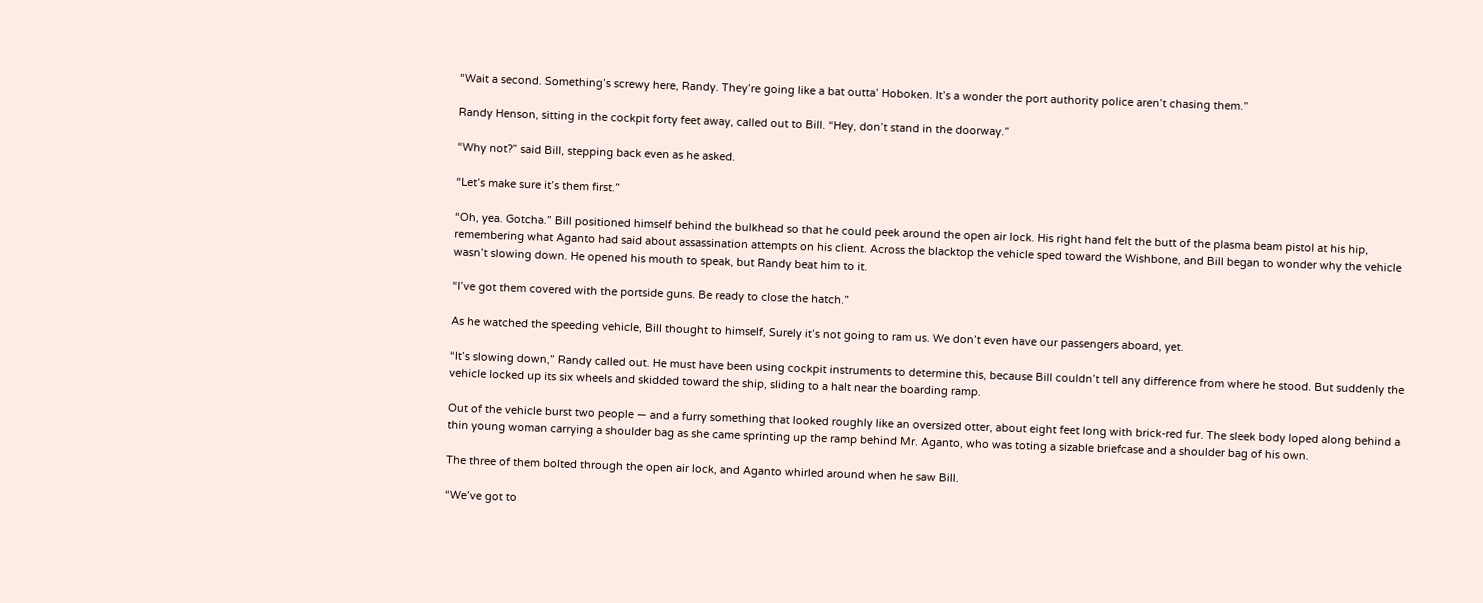“Wait a second. Something’s screwy here, Randy. They’re going like a bat outta’ Hoboken. It’s a wonder the port authority police aren’t chasing them.”

Randy Henson, sitting in the cockpit forty feet away, called out to Bill. “Hey, don’t stand in the doorway.”

“Why not?” said Bill, stepping back even as he asked.

“Let’s make sure it’s them first.”

“Oh, yea. Gotcha.” Bill positioned himself behind the bulkhead so that he could peek around the open air lock. His right hand felt the butt of the plasma beam pistol at his hip, remembering what Aganto had said about assassination attempts on his client. Across the blacktop the vehicle sped toward the Wishbone, and Bill began to wonder why the vehicle wasn’t slowing down. He opened his mouth to speak, but Randy beat him to it.

“I’ve got them covered with the portside guns. Be ready to close the hatch.”

As he watched the speeding vehicle, Bill thought to himself, Surely it’s not going to ram us. We don’t even have our passengers aboard, yet.

“It’s slowing down,” Randy called out. He must have been using cockpit instruments to determine this, because Bill couldn’t tell any difference from where he stood. But suddenly the vehicle locked up its six wheels and skidded toward the ship, sliding to a halt near the boarding ramp.

Out of the vehicle burst two people — and a furry something that looked roughly like an oversized otter, about eight feet long with brick-red fur. The sleek body loped along behind a thin young woman carrying a shoulder bag as she came sprinting up the ramp behind Mr. Aganto, who was toting a sizable briefcase and a shoulder bag of his own.

The three of them bolted through the open air lock, and Aganto whirled around when he saw Bill.

“We’ve got to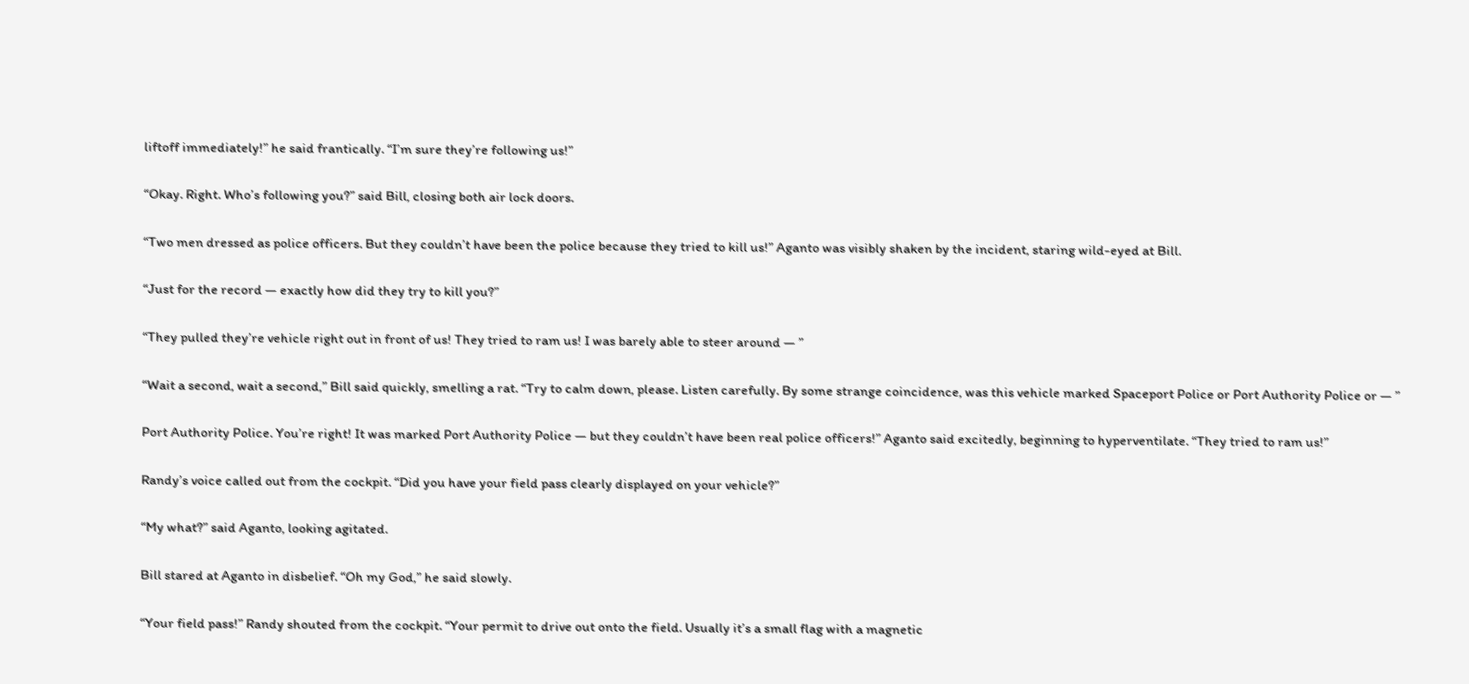liftoff immediately!” he said frantically. “I’m sure they’re following us!”

“Okay. Right. Who’s following you?” said Bill, closing both air lock doors.

“Two men dressed as police officers. But they couldn’t have been the police because they tried to kill us!” Aganto was visibly shaken by the incident, staring wild-eyed at Bill.

“Just for the record — exactly how did they try to kill you?”

“They pulled they’re vehicle right out in front of us! They tried to ram us! I was barely able to steer around — ”

“Wait a second, wait a second,” Bill said quickly, smelling a rat. “Try to calm down, please. Listen carefully. By some strange coincidence, was this vehicle marked Spaceport Police or Port Authority Police or — ”

Port Authority Police. You’re right! It was marked Port Authority Police — but they couldn’t have been real police officers!” Aganto said excitedly, beginning to hyperventilate. “They tried to ram us!”

Randy’s voice called out from the cockpit. “Did you have your field pass clearly displayed on your vehicle?”

“My what?” said Aganto, looking agitated.

Bill stared at Aganto in disbelief. “Oh my God,” he said slowly.

“Your field pass!” Randy shouted from the cockpit. “Your permit to drive out onto the field. Usually it’s a small flag with a magnetic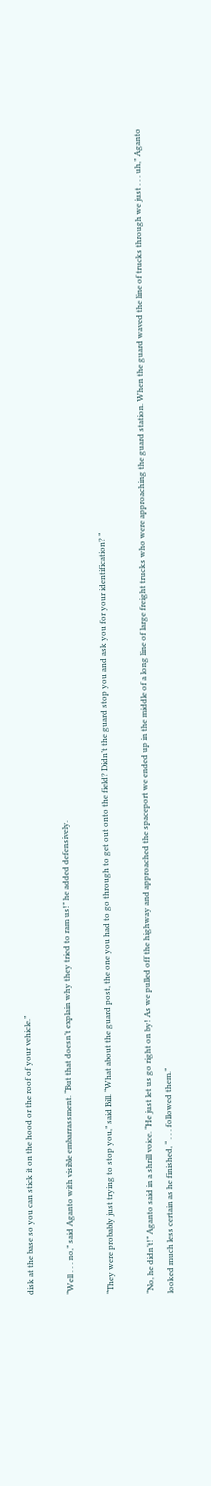disk at the base so you can stick it on the hood or the roof of your vehicle.”

“Well . . . no,” said Aganto with visible embarrassment. “But that doesn’t explain why they tried to ram us!” he added defensively.

“They were probably just trying to stop you,” said Bill. “What about the guard post, the one you had to go through to get out onto the field? Didn’t the guard stop you and ask you for your identification? ”

“No, he didn’t!” Aganto said in a shrill voice. “He just let us go right on by! As we pulled off the highway and approached the spaceport we ended up in the middle of a long line of large freight trucks who were approaching the guard station. When the guard waved the line of trucks through we just . . . uh,” Aganto looked much less certain as he finished, “ . . . followed them.”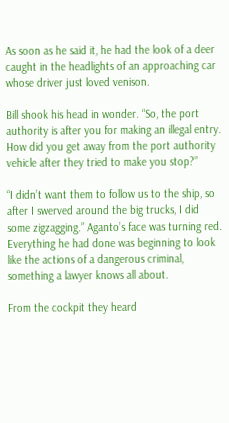As soon as he said it, he had the look of a deer caught in the headlights of an approaching car whose driver just loved venison.

Bill shook his head in wonder. “So, the port authority is after you for making an illegal entry. How did you get away from the port authority vehicle after they tried to make you stop?”

“I didn’t want them to follow us to the ship, so after I swerved around the big trucks, I did some zigzagging.” Aganto’s face was turning red. Everything he had done was beginning to look like the actions of a dangerous criminal, something a lawyer knows all about.

From the cockpit they heard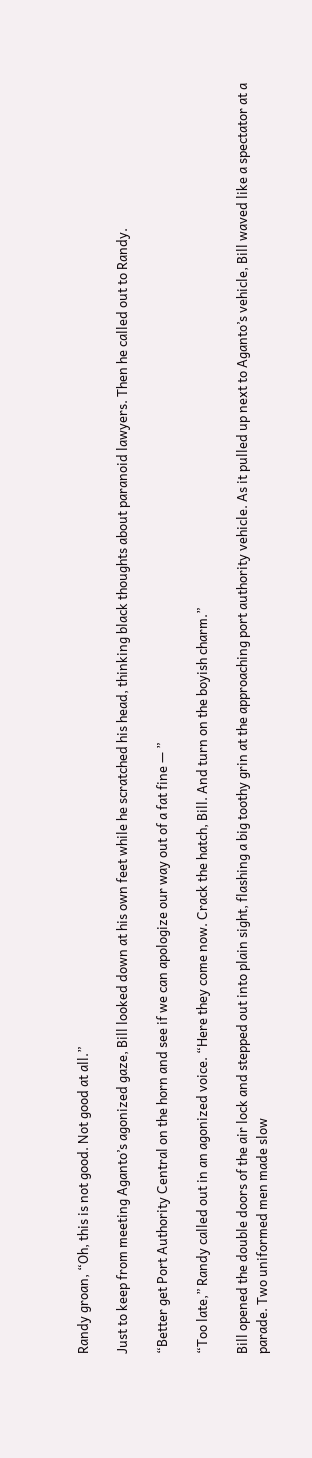Randy groan, “Oh, this is not good. Not good at all.”

Just to keep from meeting Aganto’s agonized gaze, Bill looked down at his own feet while he scratched his head, thinking black thoughts about paranoid lawyers. Then he called out to Randy.

“Better get Port Authority Central on the horn and see if we can apologize our way out of a fat fine — ”

“Too late,” Randy called out in an agonized voice. “Here they come now. Crack the hatch, Bill. And turn on the boyish charm.”

Bill opened the double doors of the air lock and stepped out into plain sight, flashing a big toothy grin at the approaching port authority vehicle. As it pulled up next to Aganto’s vehicle, Bill waved like a spectator at a parade. Two uniformed men made slow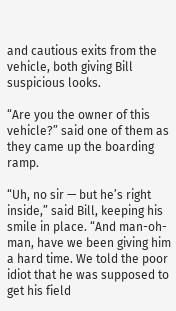and cautious exits from the vehicle, both giving Bill suspicious looks.

“Are you the owner of this vehicle?” said one of them as they came up the boarding ramp.

“Uh, no sir — but he’s right inside,” said Bill, keeping his smile in place. “And man-oh-man, have we been giving him a hard time. We told the poor idiot that he was supposed to get his field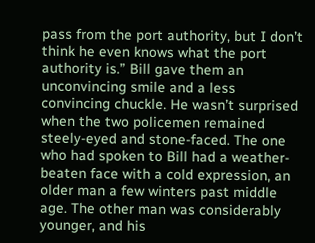pass from the port authority, but I don’t think he even knows what the port authority is.” Bill gave them an unconvincing smile and a less convincing chuckle. He wasn’t surprised when the two policemen remained steely-eyed and stone-faced. The one who had spoken to Bill had a weather-beaten face with a cold expression, an older man a few winters past middle age. The other man was considerably younger, and his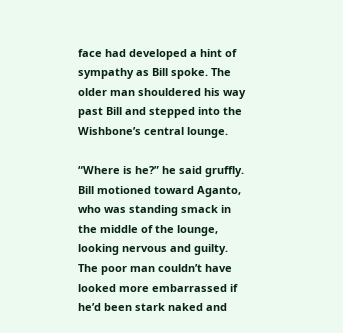face had developed a hint of sympathy as Bill spoke. The older man shouldered his way past Bill and stepped into the Wishbone’s central lounge.

“Where is he?” he said gruffly. Bill motioned toward Aganto, who was standing smack in the middle of the lounge, looking nervous and guilty. The poor man couldn’t have looked more embarrassed if he’d been stark naked and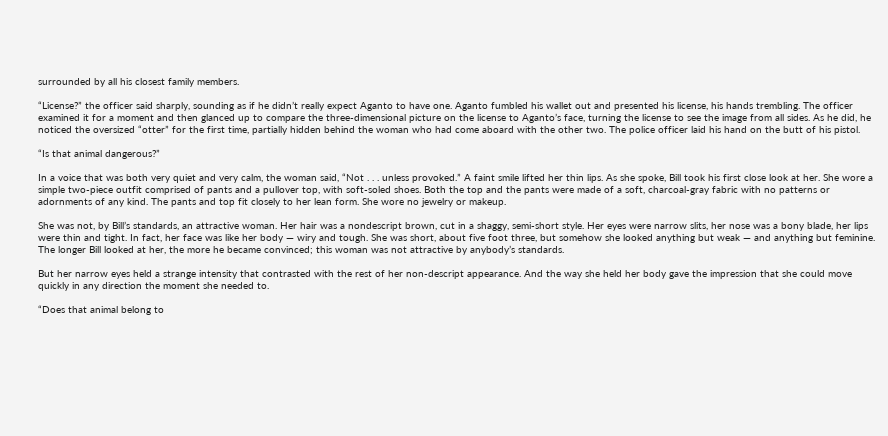surrounded by all his closest family members.

“License?” the officer said sharply, sounding as if he didn’t really expect Aganto to have one. Aganto fumbled his wallet out and presented his license, his hands trembling. The officer examined it for a moment and then glanced up to compare the three-dimensional picture on the license to Aganto’s face, turning the license to see the image from all sides. As he did, he noticed the oversized “otter” for the first time, partially hidden behind the woman who had come aboard with the other two. The police officer laid his hand on the butt of his pistol.

“Is that animal dangerous?”

In a voice that was both very quiet and very calm, the woman said, “Not . . . unless provoked.” A faint smile lifted her thin lips. As she spoke, Bill took his first close look at her. She wore a simple two-piece outfit comprised of pants and a pullover top, with soft-soled shoes. Both the top and the pants were made of a soft, charcoal-gray fabric with no patterns or adornments of any kind. The pants and top fit closely to her lean form. She wore no jewelry or makeup.

She was not, by Bill’s standards, an attractive woman. Her hair was a nondescript brown, cut in a shaggy, semi-short style. Her eyes were narrow slits, her nose was a bony blade, her lips were thin and tight. In fact, her face was like her body — wiry and tough. She was short, about five foot three, but somehow she looked anything but weak — and anything but feminine. The longer Bill looked at her, the more he became convinced; this woman was not attractive by anybody’s standards.

But her narrow eyes held a strange intensity that contrasted with the rest of her non-descript appearance. And the way she held her body gave the impression that she could move quickly in any direction the moment she needed to.

“Does that animal belong to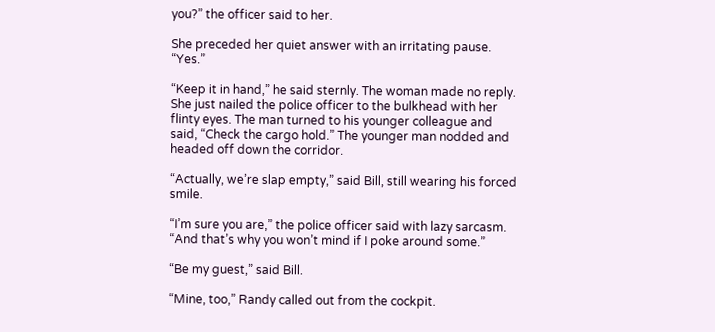you?” the officer said to her.

She preceded her quiet answer with an irritating pause. “Yes.”

“Keep it in hand,” he said sternly. The woman made no reply. She just nailed the police officer to the bulkhead with her flinty eyes. The man turned to his younger colleague and said, “Check the cargo hold.” The younger man nodded and headed off down the corridor.

“Actually, we’re slap empty,” said Bill, still wearing his forced smile.

“I’m sure you are,” the police officer said with lazy sarcasm. “And that’s why you won’t mind if I poke around some.”

“Be my guest,” said Bill.

“Mine, too,” Randy called out from the cockpit.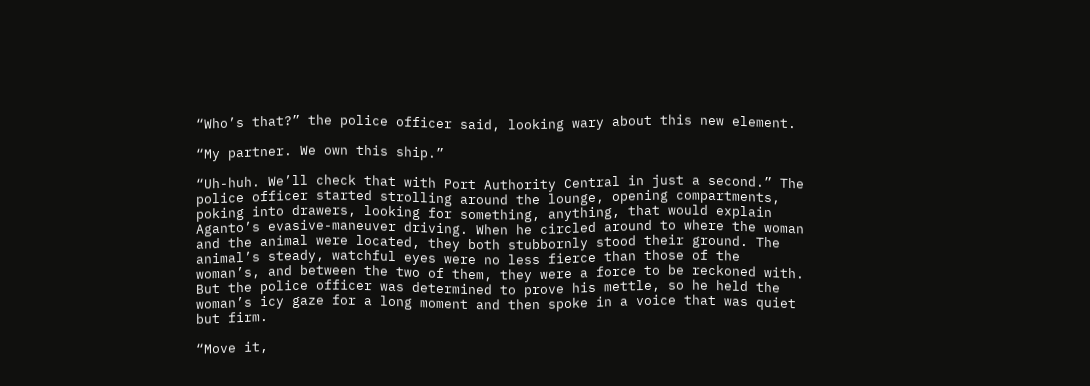“Who’s that?” the police officer said, looking wary about this new element.

“My partner. We own this ship.”

“Uh-huh. We’ll check that with Port Authority Central in just a second.” The police officer started strolling around the lounge, opening compartments, poking into drawers, looking for something, anything, that would explain Aganto’s evasive-maneuver driving. When he circled around to where the woman and the animal were located, they both stubbornly stood their ground. The animal’s steady, watchful eyes were no less fierce than those of the woman’s, and between the two of them, they were a force to be reckoned with. But the police officer was determined to prove his mettle, so he held the woman’s icy gaze for a long moment and then spoke in a voice that was quiet but firm.

“Move it,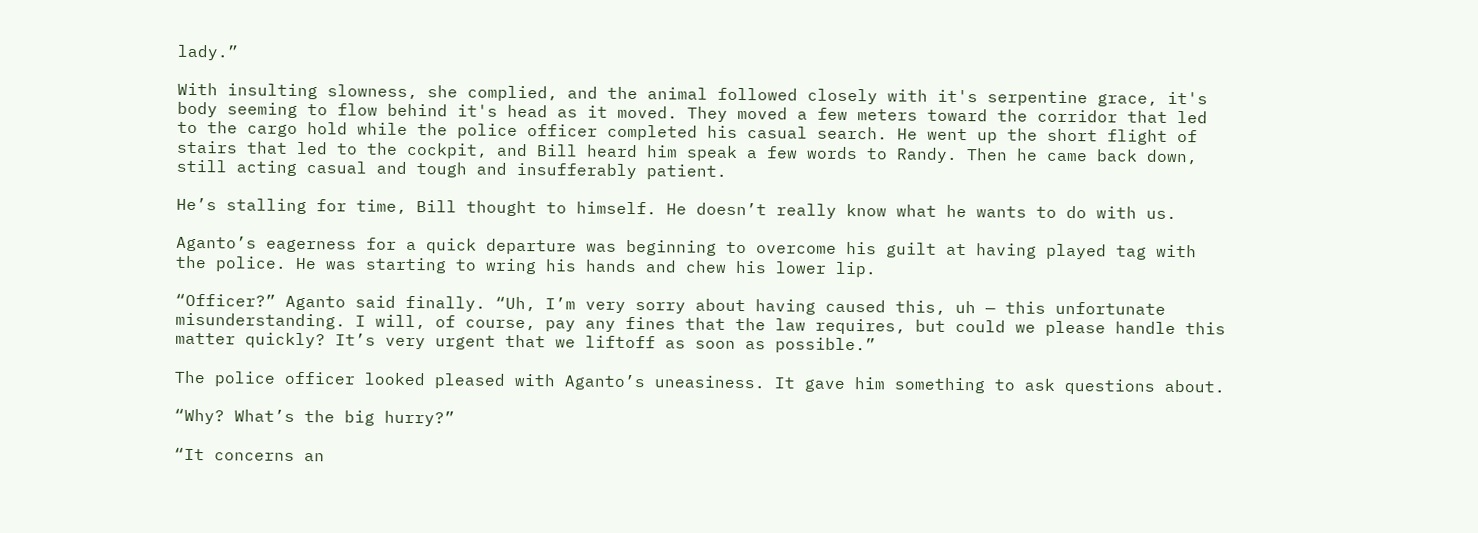lady.”

With insulting slowness, she complied, and the animal followed closely with it's serpentine grace, it's body seeming to flow behind it's head as it moved. They moved a few meters toward the corridor that led to the cargo hold while the police officer completed his casual search. He went up the short flight of stairs that led to the cockpit, and Bill heard him speak a few words to Randy. Then he came back down, still acting casual and tough and insufferably patient.

He’s stalling for time, Bill thought to himself. He doesn’t really know what he wants to do with us.

Aganto’s eagerness for a quick departure was beginning to overcome his guilt at having played tag with the police. He was starting to wring his hands and chew his lower lip.

“Officer?” Aganto said finally. “Uh, I’m very sorry about having caused this, uh — this unfortunate misunderstanding. I will, of course, pay any fines that the law requires, but could we please handle this matter quickly? It’s very urgent that we liftoff as soon as possible.”

The police officer looked pleased with Aganto’s uneasiness. It gave him something to ask questions about.

“Why? What’s the big hurry?”

“It concerns an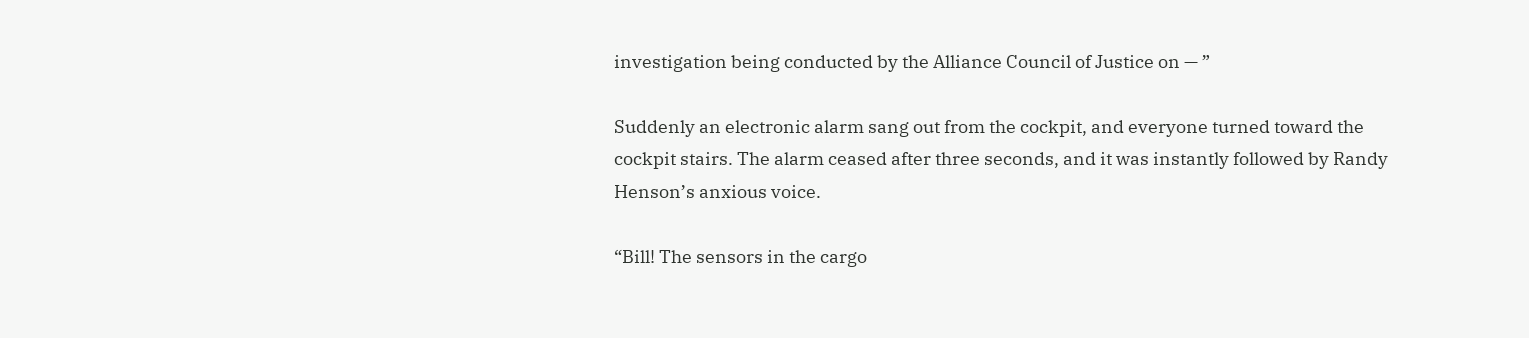investigation being conducted by the Alliance Council of Justice on — ”

Suddenly an electronic alarm sang out from the cockpit, and everyone turned toward the cockpit stairs. The alarm ceased after three seconds, and it was instantly followed by Randy Henson’s anxious voice.

“Bill! The sensors in the cargo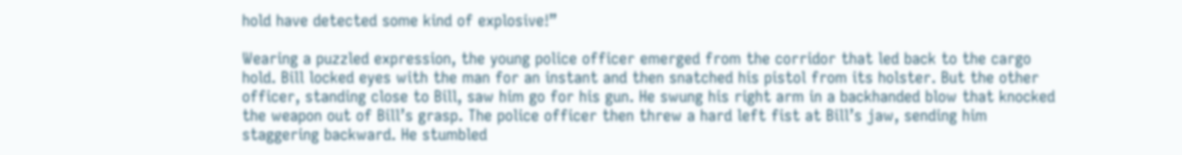hold have detected some kind of explosive!”

Wearing a puzzled expression, the young police officer emerged from the corridor that led back to the cargo hold. Bill locked eyes with the man for an instant and then snatched his pistol from its holster. But the other officer, standing close to Bill, saw him go for his gun. He swung his right arm in a backhanded blow that knocked the weapon out of Bill’s grasp. The police officer then threw a hard left fist at Bill’s jaw, sending him staggering backward. He stumbled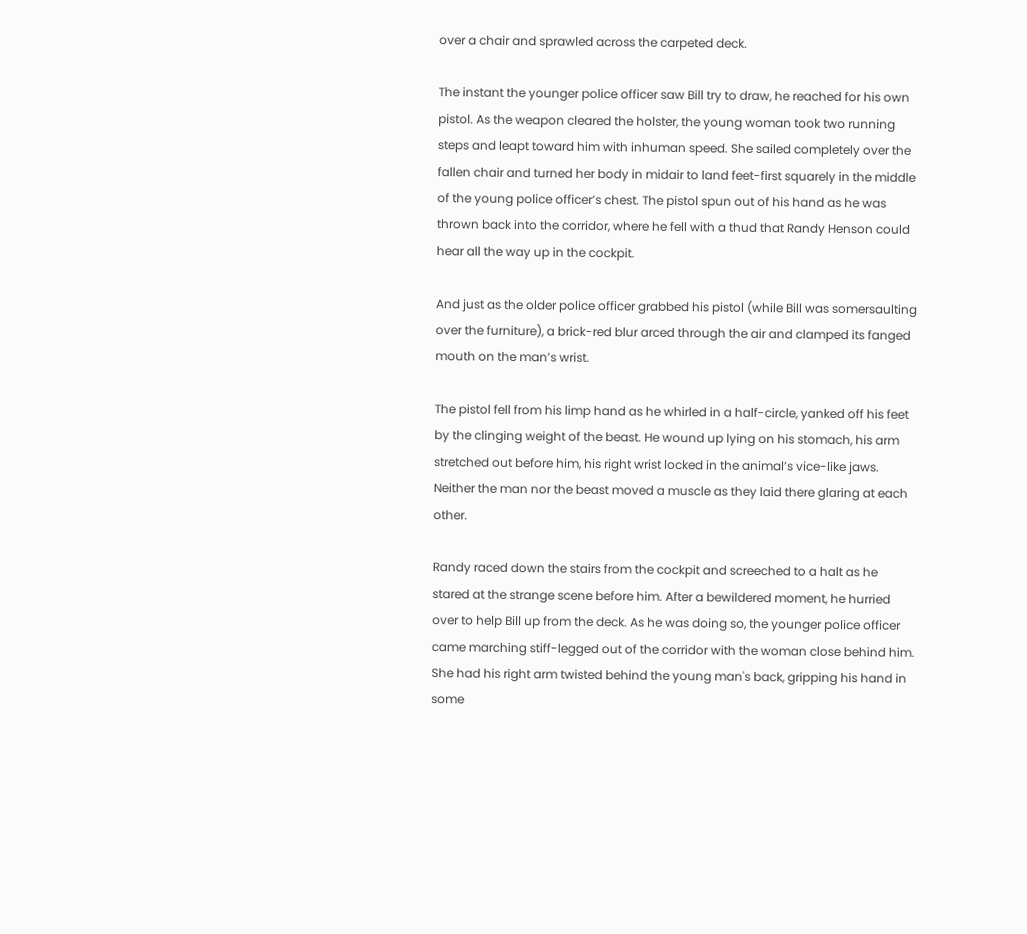over a chair and sprawled across the carpeted deck.

The instant the younger police officer saw Bill try to draw, he reached for his own pistol. As the weapon cleared the holster, the young woman took two running steps and leapt toward him with inhuman speed. She sailed completely over the fallen chair and turned her body in midair to land feet-first squarely in the middle of the young police officer’s chest. The pistol spun out of his hand as he was thrown back into the corridor, where he fell with a thud that Randy Henson could hear all the way up in the cockpit.

And just as the older police officer grabbed his pistol (while Bill was somersaulting over the furniture), a brick-red blur arced through the air and clamped its fanged mouth on the man’s wrist.

The pistol fell from his limp hand as he whirled in a half-circle, yanked off his feet by the clinging weight of the beast. He wound up lying on his stomach, his arm stretched out before him, his right wrist locked in the animal’s vice-like jaws. Neither the man nor the beast moved a muscle as they laid there glaring at each other.

Randy raced down the stairs from the cockpit and screeched to a halt as he stared at the strange scene before him. After a bewildered moment, he hurried over to help Bill up from the deck. As he was doing so, the younger police officer came marching stiff-legged out of the corridor with the woman close behind him. She had his right arm twisted behind the young man's back, gripping his hand in some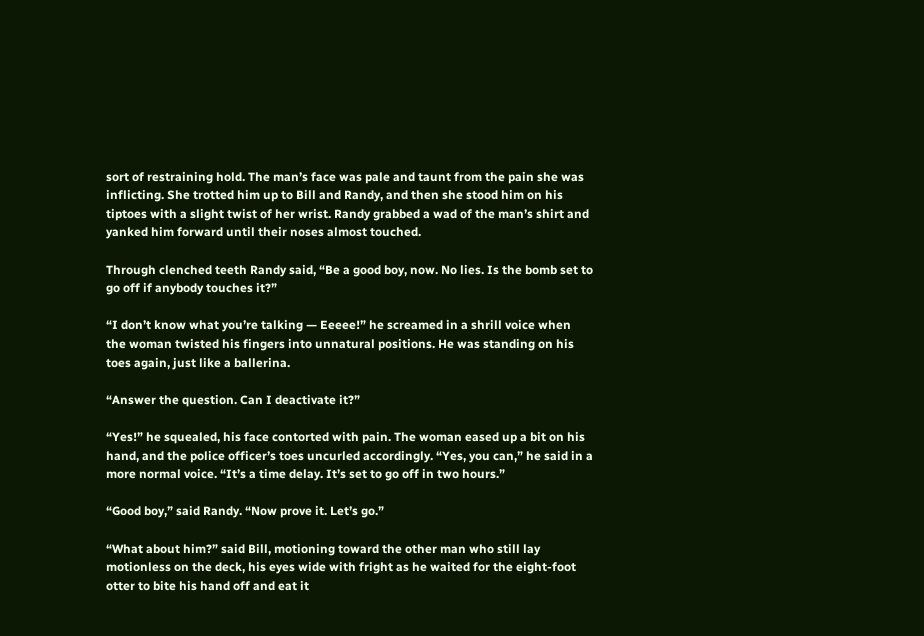sort of restraining hold. The man’s face was pale and taunt from the pain she was inflicting. She trotted him up to Bill and Randy, and then she stood him on his tiptoes with a slight twist of her wrist. Randy grabbed a wad of the man’s shirt and yanked him forward until their noses almost touched.

Through clenched teeth Randy said, “Be a good boy, now. No lies. Is the bomb set to go off if anybody touches it?”

“I don’t know what you’re talking — Eeeee!” he screamed in a shrill voice when the woman twisted his fingers into unnatural positions. He was standing on his toes again, just like a ballerina.

“Answer the question. Can I deactivate it?”

“Yes!” he squealed, his face contorted with pain. The woman eased up a bit on his hand, and the police officer’s toes uncurled accordingly. “Yes, you can,” he said in a more normal voice. “It’s a time delay. It’s set to go off in two hours.”

“Good boy,” said Randy. “Now prove it. Let’s go.”

“What about him?” said Bill, motioning toward the other man who still lay motionless on the deck, his eyes wide with fright as he waited for the eight-foot otter to bite his hand off and eat it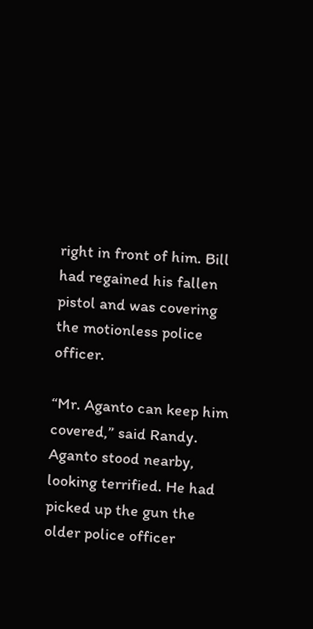right in front of him. Bill had regained his fallen pistol and was covering the motionless police officer.

“Mr. Aganto can keep him covered,” said Randy. Aganto stood nearby, looking terrified. He had picked up the gun the older police officer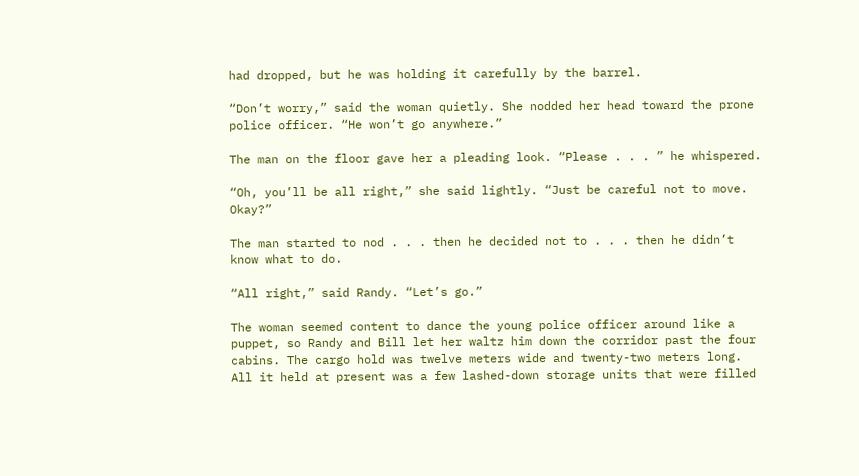had dropped, but he was holding it carefully by the barrel.

“Don’t worry,” said the woman quietly. She nodded her head toward the prone police officer. “He won’t go anywhere.”

The man on the floor gave her a pleading look. “Please . . . ” he whispered.

“Oh, you’ll be all right,” she said lightly. “Just be careful not to move. Okay?”

The man started to nod . . . then he decided not to . . . then he didn’t know what to do.

“All right,” said Randy. “Let’s go.”

The woman seemed content to dance the young police officer around like a puppet, so Randy and Bill let her waltz him down the corridor past the four cabins. The cargo hold was twelve meters wide and twenty-two meters long. All it held at present was a few lashed-down storage units that were filled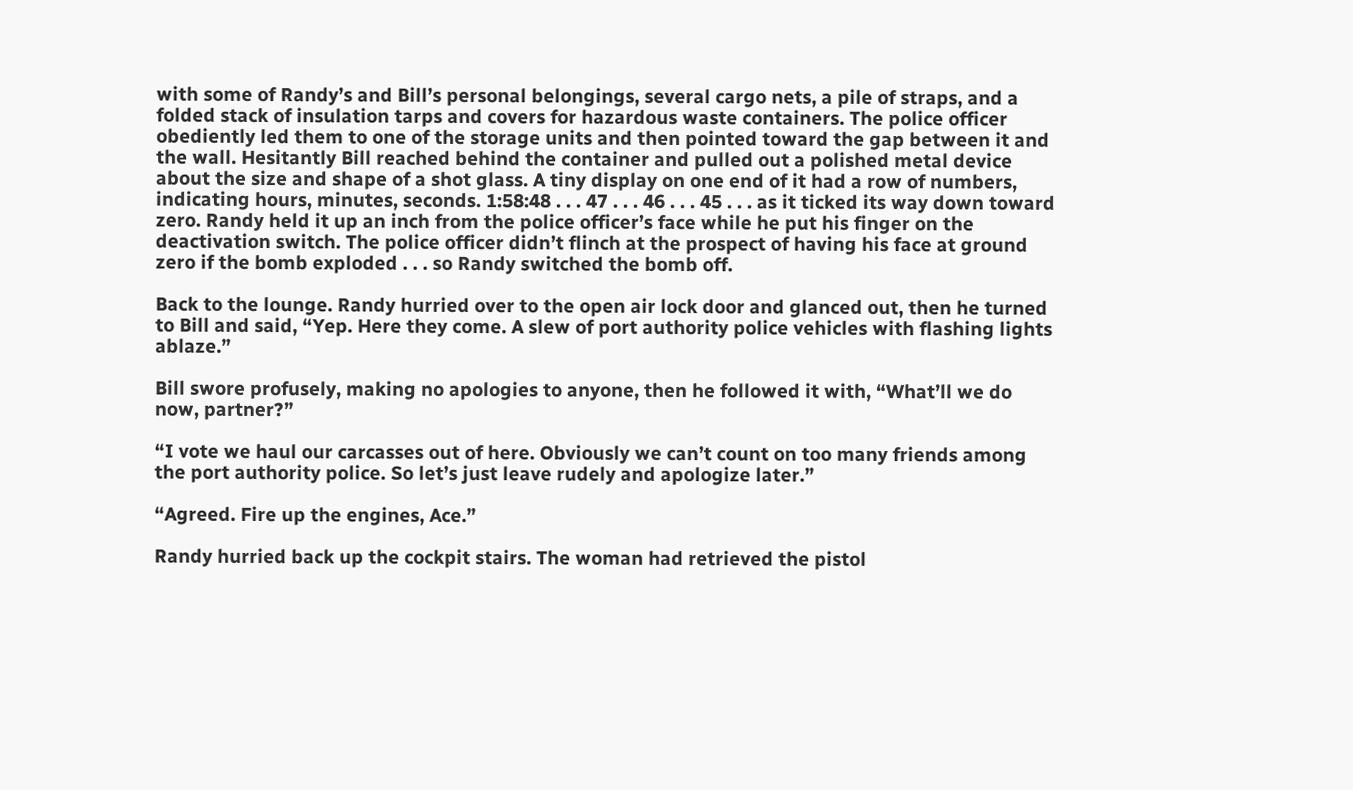with some of Randy’s and Bill’s personal belongings, several cargo nets, a pile of straps, and a folded stack of insulation tarps and covers for hazardous waste containers. The police officer obediently led them to one of the storage units and then pointed toward the gap between it and the wall. Hesitantly Bill reached behind the container and pulled out a polished metal device about the size and shape of a shot glass. A tiny display on one end of it had a row of numbers, indicating hours, minutes, seconds. 1:58:48 . . . 47 . . . 46 . . . 45 . . . as it ticked its way down toward zero. Randy held it up an inch from the police officer’s face while he put his finger on the deactivation switch. The police officer didn’t flinch at the prospect of having his face at ground zero if the bomb exploded . . . so Randy switched the bomb off.

Back to the lounge. Randy hurried over to the open air lock door and glanced out, then he turned to Bill and said, “Yep. Here they come. A slew of port authority police vehicles with flashing lights ablaze.”

Bill swore profusely, making no apologies to anyone, then he followed it with, “What’ll we do now, partner?”

“I vote we haul our carcasses out of here. Obviously we can’t count on too many friends among the port authority police. So let’s just leave rudely and apologize later.”

“Agreed. Fire up the engines, Ace.”

Randy hurried back up the cockpit stairs. The woman had retrieved the pistol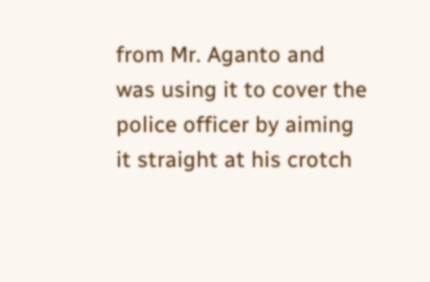from Mr. Aganto and was using it to cover the police officer by aiming it straight at his crotch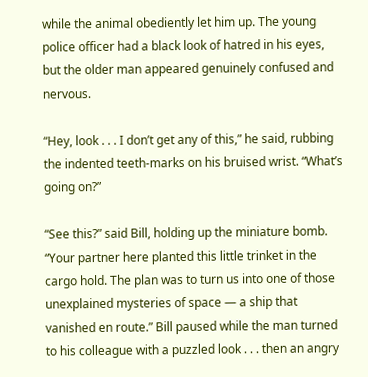while the animal obediently let him up. The young police officer had a black look of hatred in his eyes, but the older man appeared genuinely confused and nervous.

“Hey, look . . . I don’t get any of this,” he said, rubbing the indented teeth-marks on his bruised wrist. “What’s going on?”

“See this?” said Bill, holding up the miniature bomb. “Your partner here planted this little trinket in the cargo hold. The plan was to turn us into one of those unexplained mysteries of space — a ship that vanished en route.” Bill paused while the man turned to his colleague with a puzzled look . . . then an angry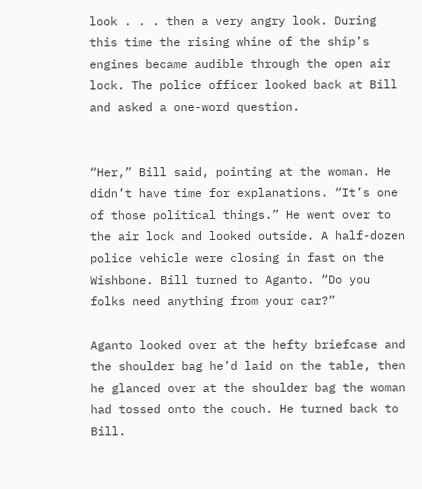look . . . then a very angry look. During this time the rising whine of the ship’s engines became audible through the open air lock. The police officer looked back at Bill and asked a one-word question.


“Her,” Bill said, pointing at the woman. He didn’t have time for explanations. “It’s one of those political things.” He went over to the air lock and looked outside. A half-dozen police vehicle were closing in fast on the Wishbone. Bill turned to Aganto. “Do you folks need anything from your car?”

Aganto looked over at the hefty briefcase and the shoulder bag he’d laid on the table, then he glanced over at the shoulder bag the woman had tossed onto the couch. He turned back to Bill.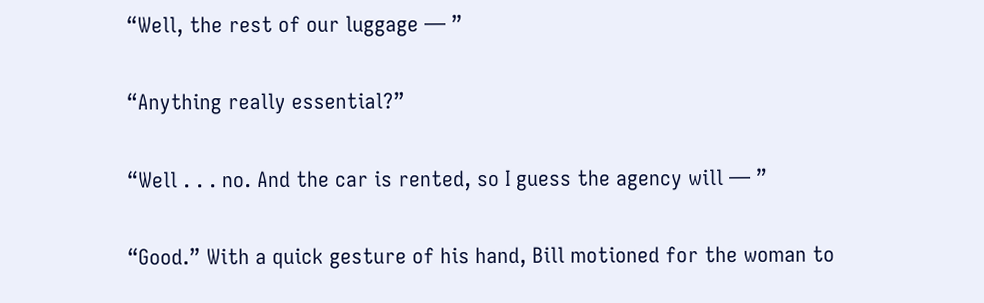“Well, the rest of our luggage — ”

“Anything really essential?”

“Well . . . no. And the car is rented, so I guess the agency will — ”

“Good.” With a quick gesture of his hand, Bill motioned for the woman to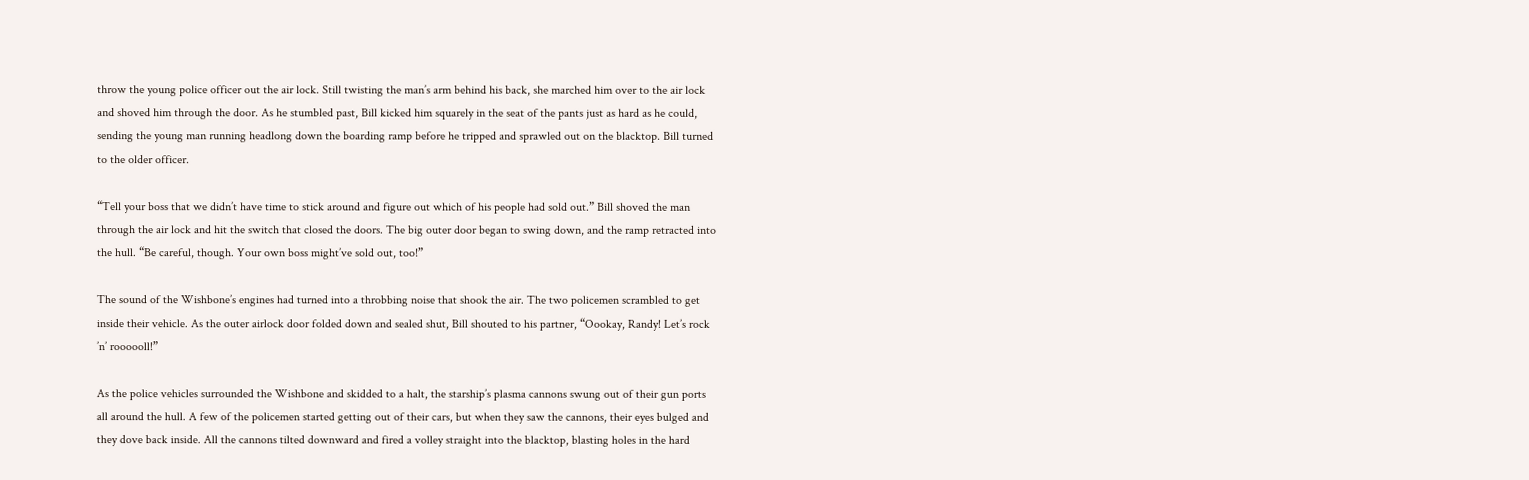throw the young police officer out the air lock. Still twisting the man’s arm behind his back, she marched him over to the air lock and shoved him through the door. As he stumbled past, Bill kicked him squarely in the seat of the pants just as hard as he could, sending the young man running headlong down the boarding ramp before he tripped and sprawled out on the blacktop. Bill turned to the older officer.

“Tell your boss that we didn’t have time to stick around and figure out which of his people had sold out.” Bill shoved the man through the air lock and hit the switch that closed the doors. The big outer door began to swing down, and the ramp retracted into the hull. “Be careful, though. Your own boss might’ve sold out, too!”

The sound of the Wishbone’s engines had turned into a throbbing noise that shook the air. The two policemen scrambled to get inside their vehicle. As the outer airlock door folded down and sealed shut, Bill shouted to his partner, “Oookay, Randy! Let’s rock ’n’ roooooll!”

As the police vehicles surrounded the Wishbone and skidded to a halt, the starship’s plasma cannons swung out of their gun ports all around the hull. A few of the policemen started getting out of their cars, but when they saw the cannons, their eyes bulged and they dove back inside. All the cannons tilted downward and fired a volley straight into the blacktop, blasting holes in the hard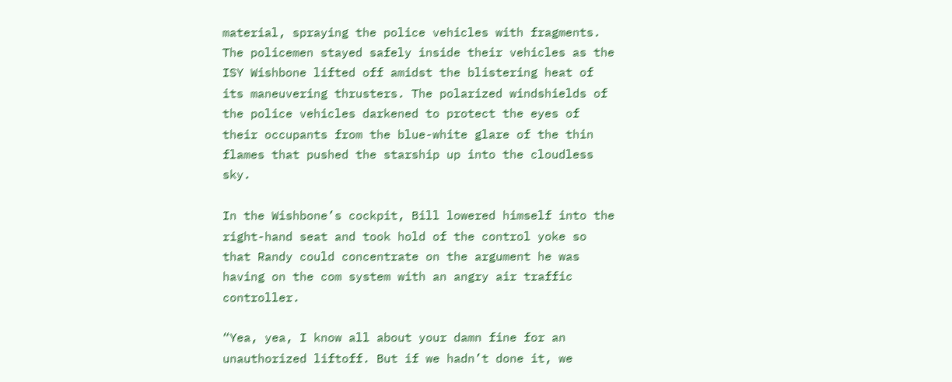material, spraying the police vehicles with fragments. The policemen stayed safely inside their vehicles as the ISY Wishbone lifted off amidst the blistering heat of its maneuvering thrusters. The polarized windshields of the police vehicles darkened to protect the eyes of their occupants from the blue-white glare of the thin flames that pushed the starship up into the cloudless sky.

In the Wishbone’s cockpit, Bill lowered himself into the right-hand seat and took hold of the control yoke so that Randy could concentrate on the argument he was having on the com system with an angry air traffic controller.

“Yea, yea, I know all about your damn fine for an unauthorized liftoff. But if we hadn’t done it, we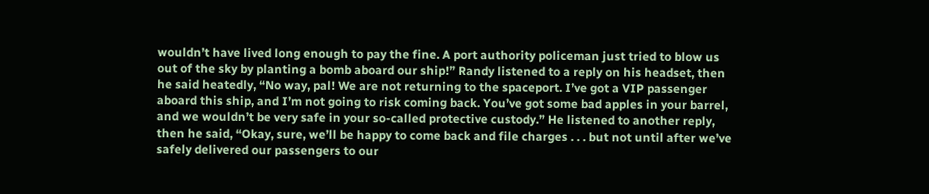wouldn’t have lived long enough to pay the fine. A port authority policeman just tried to blow us out of the sky by planting a bomb aboard our ship!” Randy listened to a reply on his headset, then he said heatedly, “No way, pal! We are not returning to the spaceport. I’ve got a VIP passenger aboard this ship, and I’m not going to risk coming back. You’ve got some bad apples in your barrel, and we wouldn’t be very safe in your so-called protective custody.” He listened to another reply, then he said, “Okay, sure, we’ll be happy to come back and file charges . . . but not until after we’ve safely delivered our passengers to our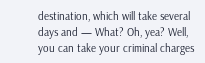destination, which will take several days and — What? Oh, yea? Well, you can take your criminal charges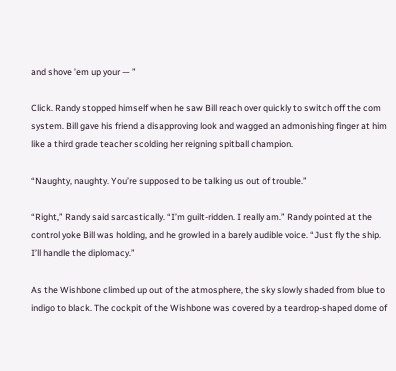and shove ’em up your — ”

Click. Randy stopped himself when he saw Bill reach over quickly to switch off the com system. Bill gave his friend a disapproving look and wagged an admonishing finger at him like a third grade teacher scolding her reigning spitball champion.

“Naughty, naughty. You’re supposed to be talking us out of trouble.”

“Right,” Randy said sarcastically. “I’m guilt-ridden. I really am.” Randy pointed at the control yoke Bill was holding, and he growled in a barely audible voice. “Just fly the ship. I’ll handle the diplomacy.”

As the Wishbone climbed up out of the atmosphere, the sky slowly shaded from blue to indigo to black. The cockpit of the Wishbone was covered by a teardrop-shaped dome of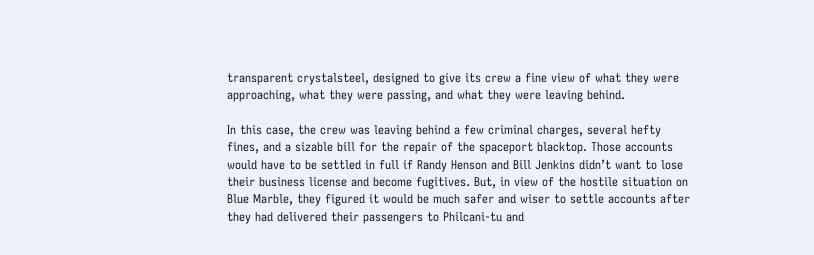transparent crystalsteel, designed to give its crew a fine view of what they were approaching, what they were passing, and what they were leaving behind.

In this case, the crew was leaving behind a few criminal charges, several hefty fines, and a sizable bill for the repair of the spaceport blacktop. Those accounts would have to be settled in full if Randy Henson and Bill Jenkins didn’t want to lose their business license and become fugitives. But, in view of the hostile situation on Blue Marble, they figured it would be much safer and wiser to settle accounts after they had delivered their passengers to Philcani-tu and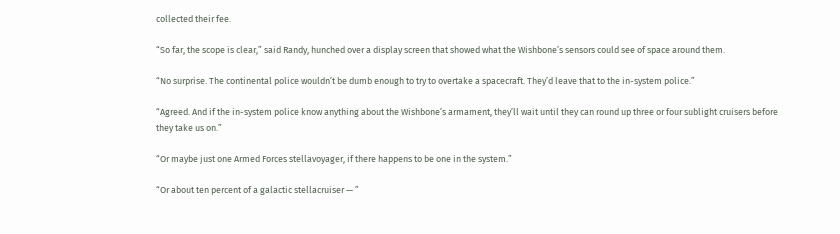collected their fee.

“So far, the scope is clear,” said Randy, hunched over a display screen that showed what the Wishbone’s sensors could see of space around them.

“No surprise. The continental police wouldn’t be dumb enough to try to overtake a spacecraft. They’d leave that to the in-system police.”

“Agreed. And if the in-system police know anything about the Wishbone’s armament, they’ll wait until they can round up three or four sublight cruisers before they take us on.”

“Or maybe just one Armed Forces stellavoyager, if there happens to be one in the system.”

“Or about ten percent of a galactic stellacruiser — ”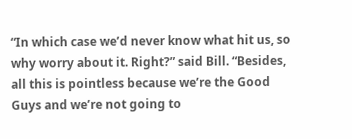“In which case we’d never know what hit us, so why worry about it. Right?” said Bill. “Besides, all this is pointless because we’re the Good Guys and we’re not going to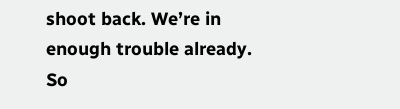shoot back. We’re in enough trouble already. So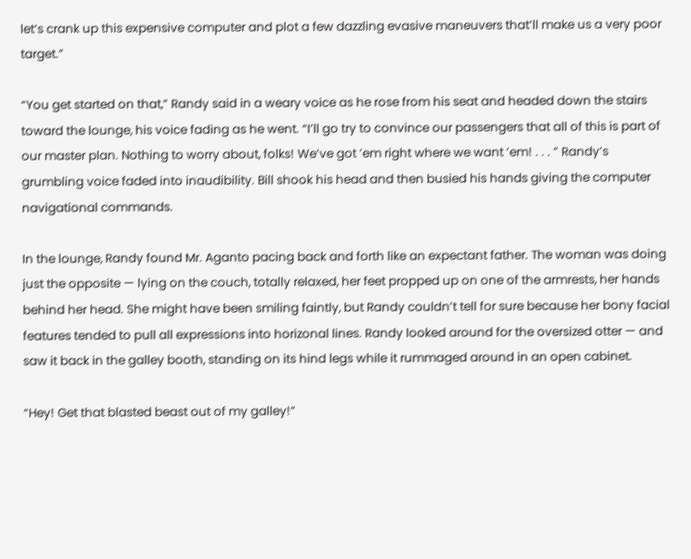let’s crank up this expensive computer and plot a few dazzling evasive maneuvers that’ll make us a very poor target.”

“You get started on that,” Randy said in a weary voice as he rose from his seat and headed down the stairs toward the lounge, his voice fading as he went. “I’ll go try to convince our passengers that all of this is part of our master plan. Nothing to worry about, folks! We’ve got ’em right where we want ’em! . . . ” Randy’s grumbling voice faded into inaudibility. Bill shook his head and then busied his hands giving the computer navigational commands.

In the lounge, Randy found Mr. Aganto pacing back and forth like an expectant father. The woman was doing just the opposite — lying on the couch, totally relaxed, her feet propped up on one of the armrests, her hands behind her head. She might have been smiling faintly, but Randy couldn’t tell for sure because her bony facial features tended to pull all expressions into horizonal lines. Randy looked around for the oversized otter — and saw it back in the galley booth, standing on its hind legs while it rummaged around in an open cabinet.

“Hey! Get that blasted beast out of my galley!”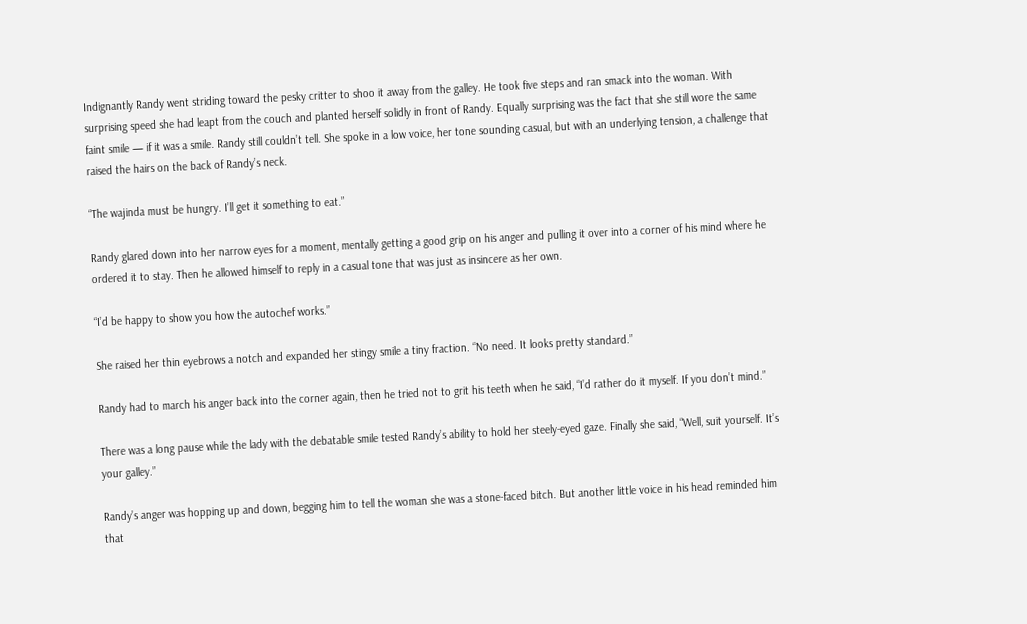Indignantly Randy went striding toward the pesky critter to shoo it away from the galley. He took five steps and ran smack into the woman. With surprising speed she had leapt from the couch and planted herself solidly in front of Randy. Equally surprising was the fact that she still wore the same faint smile — if it was a smile. Randy still couldn’t tell. She spoke in a low voice, her tone sounding casual, but with an underlying tension, a challenge that raised the hairs on the back of Randy’s neck.

“The wajinda must be hungry. I’ll get it something to eat.”

Randy glared down into her narrow eyes for a moment, mentally getting a good grip on his anger and pulling it over into a corner of his mind where he ordered it to stay. Then he allowed himself to reply in a casual tone that was just as insincere as her own.

“I’d be happy to show you how the autochef works.”

She raised her thin eyebrows a notch and expanded her stingy smile a tiny fraction. “No need. It looks pretty standard.”

Randy had to march his anger back into the corner again, then he tried not to grit his teeth when he said, “I’d rather do it myself. If you don’t mind.”

There was a long pause while the lady with the debatable smile tested Randy’s ability to hold her steely-eyed gaze. Finally she said, “Well, suit yourself. It’s your galley.”

Randy’s anger was hopping up and down, begging him to tell the woman she was a stone-faced bitch. But another little voice in his head reminded him that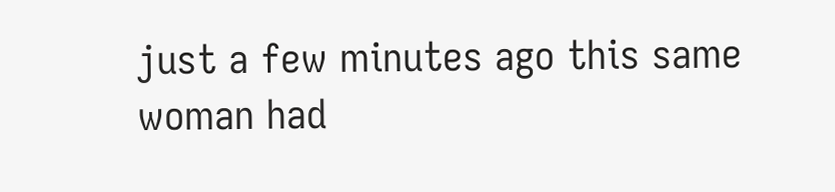just a few minutes ago this same woman had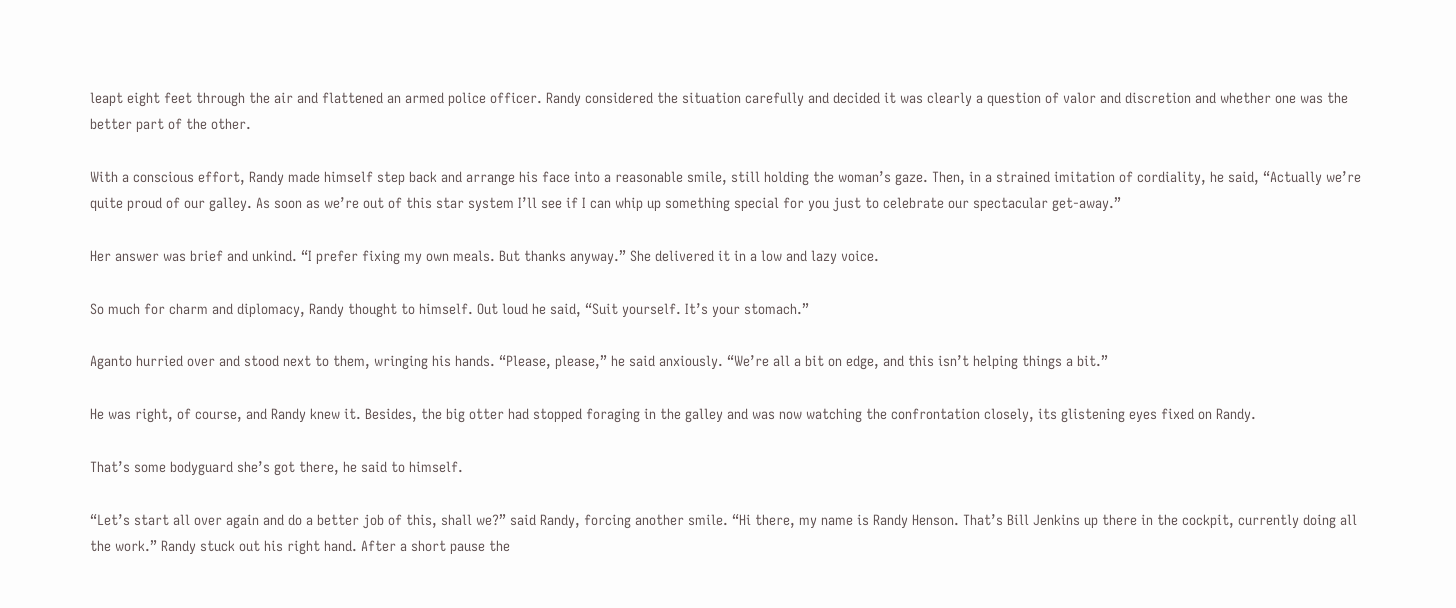leapt eight feet through the air and flattened an armed police officer. Randy considered the situation carefully and decided it was clearly a question of valor and discretion and whether one was the better part of the other.

With a conscious effort, Randy made himself step back and arrange his face into a reasonable smile, still holding the woman’s gaze. Then, in a strained imitation of cordiality, he said, “Actually we’re quite proud of our galley. As soon as we’re out of this star system I’ll see if I can whip up something special for you just to celebrate our spectacular get-away.”

Her answer was brief and unkind. “I prefer fixing my own meals. But thanks anyway.” She delivered it in a low and lazy voice.

So much for charm and diplomacy, Randy thought to himself. Out loud he said, “Suit yourself. It’s your stomach.”

Aganto hurried over and stood next to them, wringing his hands. “Please, please,” he said anxiously. “We’re all a bit on edge, and this isn’t helping things a bit.”

He was right, of course, and Randy knew it. Besides, the big otter had stopped foraging in the galley and was now watching the confrontation closely, its glistening eyes fixed on Randy.

That’s some bodyguard she’s got there, he said to himself.

“Let’s start all over again and do a better job of this, shall we?” said Randy, forcing another smile. “Hi there, my name is Randy Henson. That’s Bill Jenkins up there in the cockpit, currently doing all the work.” Randy stuck out his right hand. After a short pause the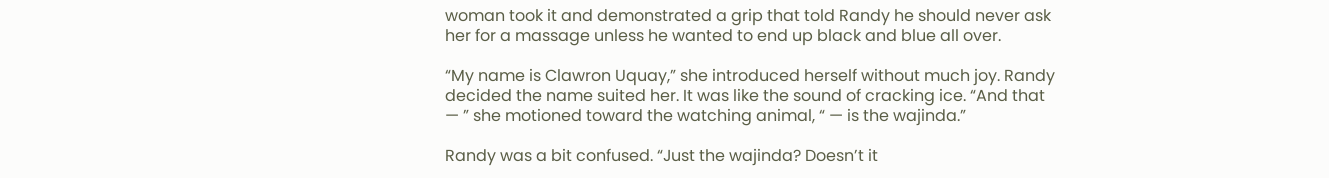woman took it and demonstrated a grip that told Randy he should never ask her for a massage unless he wanted to end up black and blue all over.

“My name is Clawron Uquay,” she introduced herself without much joy. Randy decided the name suited her. It was like the sound of cracking ice. “And that — ” she motioned toward the watching animal, “ — is the wajinda.”

Randy was a bit confused. “Just the wajinda? Doesn’t it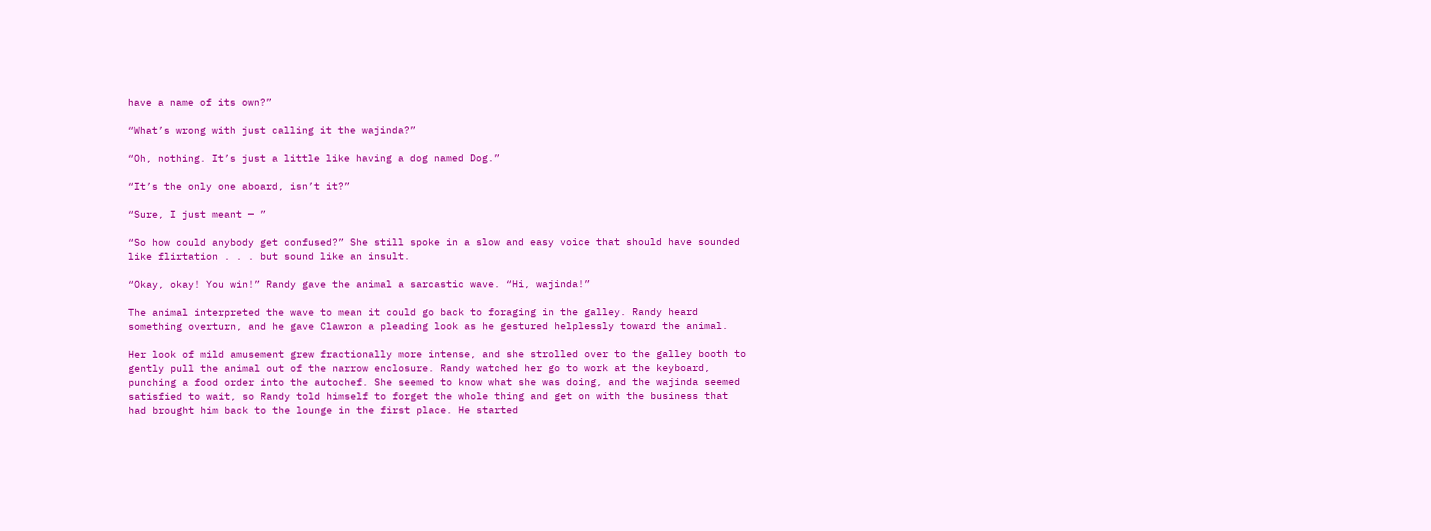have a name of its own?”

“What’s wrong with just calling it the wajinda?”

“Oh, nothing. It’s just a little like having a dog named Dog.”

“It’s the only one aboard, isn’t it?”

“Sure, I just meant — ”

“So how could anybody get confused?” She still spoke in a slow and easy voice that should have sounded like flirtation . . . but sound like an insult.

“Okay, okay! You win!” Randy gave the animal a sarcastic wave. “Hi, wajinda!”

The animal interpreted the wave to mean it could go back to foraging in the galley. Randy heard something overturn, and he gave Clawron a pleading look as he gestured helplessly toward the animal.

Her look of mild amusement grew fractionally more intense, and she strolled over to the galley booth to gently pull the animal out of the narrow enclosure. Randy watched her go to work at the keyboard, punching a food order into the autochef. She seemed to know what she was doing, and the wajinda seemed satisfied to wait, so Randy told himself to forget the whole thing and get on with the business that had brought him back to the lounge in the first place. He started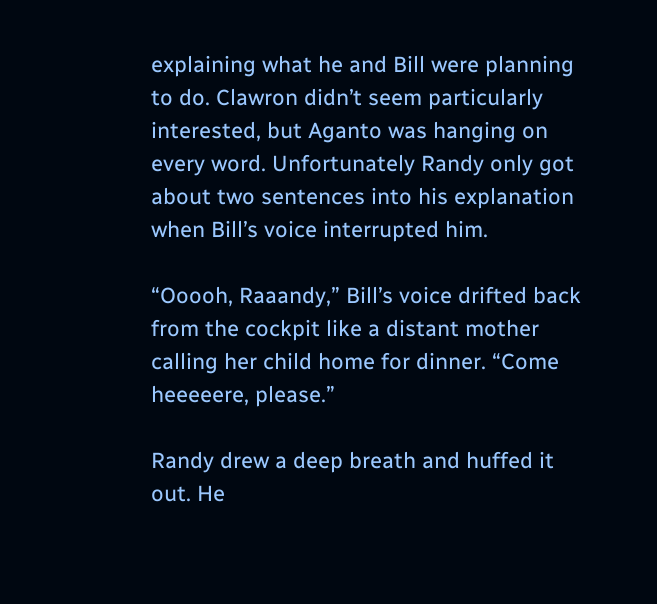explaining what he and Bill were planning to do. Clawron didn’t seem particularly interested, but Aganto was hanging on every word. Unfortunately Randy only got about two sentences into his explanation when Bill’s voice interrupted him.

“Ooooh, Raaandy,” Bill’s voice drifted back from the cockpit like a distant mother calling her child home for dinner. “Come heeeeere, please.”

Randy drew a deep breath and huffed it out. He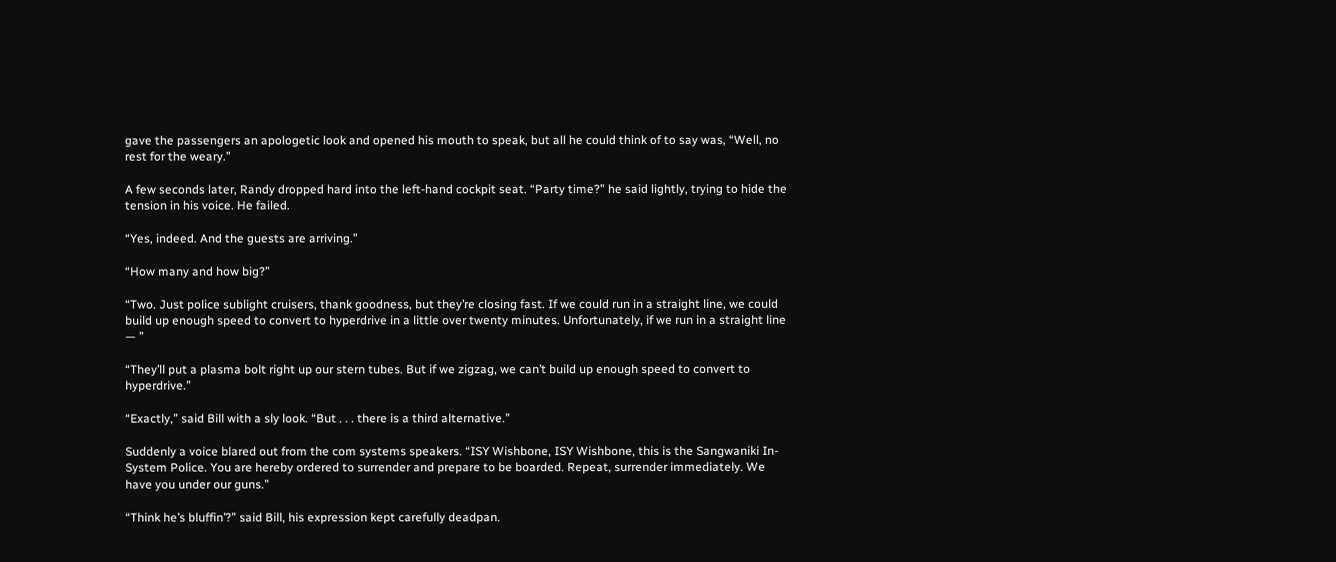gave the passengers an apologetic look and opened his mouth to speak, but all he could think of to say was, “Well, no rest for the weary.”

A few seconds later, Randy dropped hard into the left-hand cockpit seat. “Party time?” he said lightly, trying to hide the tension in his voice. He failed.

“Yes, indeed. And the guests are arriving.”

“How many and how big?”

“Two. Just police sublight cruisers, thank goodness, but they’re closing fast. If we could run in a straight line, we could build up enough speed to convert to hyperdrive in a little over twenty minutes. Unfortunately, if we run in a straight line — ”

“They’ll put a plasma bolt right up our stern tubes. But if we zigzag, we can’t build up enough speed to convert to hyperdrive.”

“Exactly,” said Bill with a sly look. “But . . . there is a third alternative.”

Suddenly a voice blared out from the com systems speakers. “ISY Wishbone, ISY Wishbone, this is the Sangwaniki In-System Police. You are hereby ordered to surrender and prepare to be boarded. Repeat, surrender immediately. We have you under our guns.”

“Think he’s bluffin’?” said Bill, his expression kept carefully deadpan.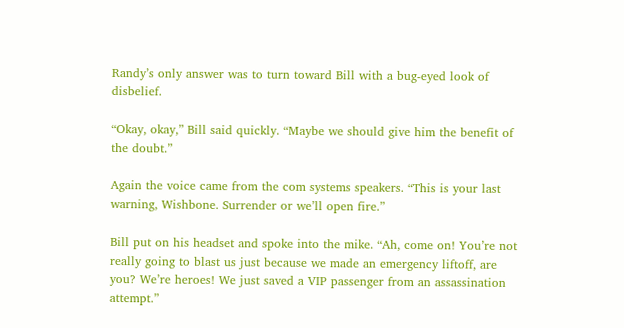Randy’s only answer was to turn toward Bill with a bug-eyed look of disbelief.

“Okay, okay,” Bill said quickly. “Maybe we should give him the benefit of the doubt.”

Again the voice came from the com systems speakers. “This is your last warning, Wishbone. Surrender or we’ll open fire.”

Bill put on his headset and spoke into the mike. “Ah, come on! You’re not really going to blast us just because we made an emergency liftoff, are you? We’re heroes! We just saved a VIP passenger from an assassination attempt.”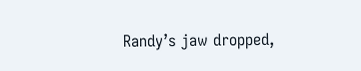Randy’s jaw dropped,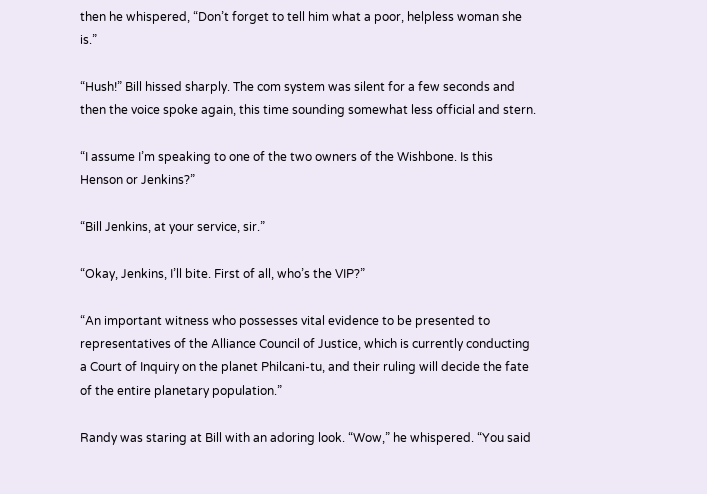then he whispered, “Don’t forget to tell him what a poor, helpless woman she is.”

“Hush!” Bill hissed sharply. The com system was silent for a few seconds and then the voice spoke again, this time sounding somewhat less official and stern.

“I assume I’m speaking to one of the two owners of the Wishbone. Is this Henson or Jenkins?”

“Bill Jenkins, at your service, sir.”

“Okay, Jenkins, I’ll bite. First of all, who’s the VIP?”

“An important witness who possesses vital evidence to be presented to representatives of the Alliance Council of Justice, which is currently conducting a Court of Inquiry on the planet Philcani-tu, and their ruling will decide the fate of the entire planetary population.”

Randy was staring at Bill with an adoring look. “Wow,” he whispered. “You said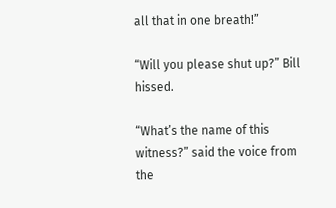all that in one breath!”

“Will you please shut up?” Bill hissed.

“What’s the name of this witness?” said the voice from the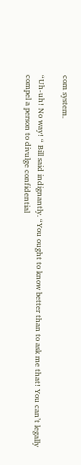com system.

“Uh-uh! No way! “ Bill said indignantly. “You ought to know better than to ask me that! You can’t legally compel a person to divulge confidential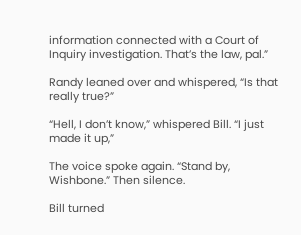information connected with a Court of Inquiry investigation. That’s the law, pal.”

Randy leaned over and whispered, “Is that really true?”

“Hell, I don’t know,” whispered Bill. “I just made it up,”

The voice spoke again. “Stand by, Wishbone.” Then silence.

Bill turned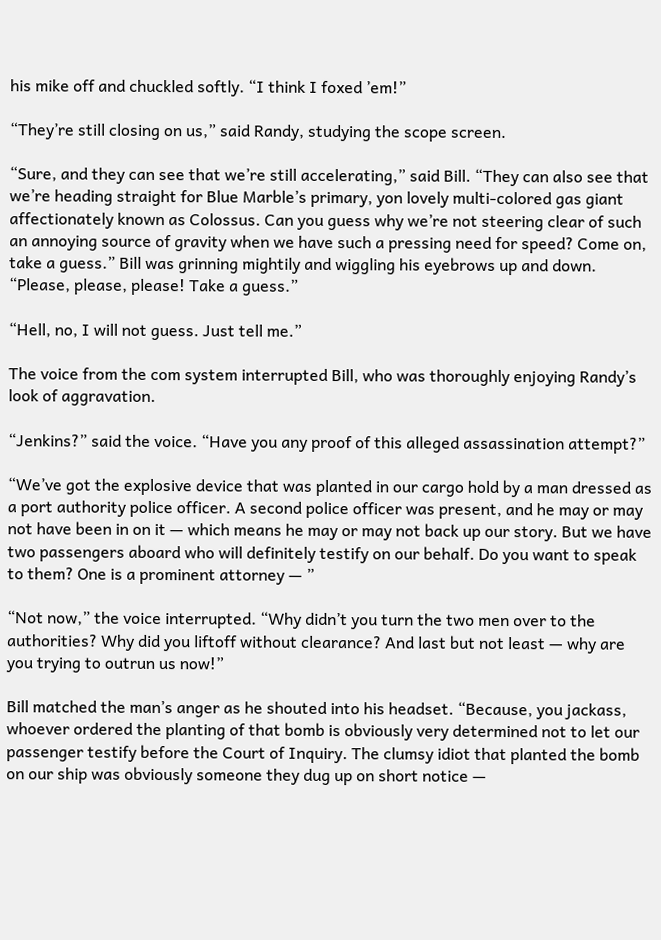his mike off and chuckled softly. “I think I foxed ’em!”

“They’re still closing on us,” said Randy, studying the scope screen.

“Sure, and they can see that we’re still accelerating,” said Bill. “They can also see that we’re heading straight for Blue Marble’s primary, yon lovely multi-colored gas giant affectionately known as Colossus. Can you guess why we’re not steering clear of such an annoying source of gravity when we have such a pressing need for speed? Come on, take a guess.” Bill was grinning mightily and wiggling his eyebrows up and down. “Please, please, please! Take a guess.”

“Hell, no, I will not guess. Just tell me.”

The voice from the com system interrupted Bill, who was thoroughly enjoying Randy’s look of aggravation.

“Jenkins?” said the voice. “Have you any proof of this alleged assassination attempt?”

“We’ve got the explosive device that was planted in our cargo hold by a man dressed as a port authority police officer. A second police officer was present, and he may or may not have been in on it — which means he may or may not back up our story. But we have two passengers aboard who will definitely testify on our behalf. Do you want to speak to them? One is a prominent attorney — ”

“Not now,” the voice interrupted. “Why didn’t you turn the two men over to the authorities? Why did you liftoff without clearance? And last but not least — why are you trying to outrun us now!”

Bill matched the man’s anger as he shouted into his headset. “Because, you jackass, whoever ordered the planting of that bomb is obviously very determined not to let our passenger testify before the Court of Inquiry. The clumsy idiot that planted the bomb on our ship was obviously someone they dug up on short notice —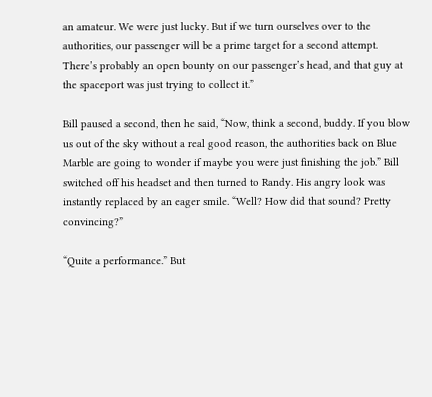an amateur. We were just lucky. But if we turn ourselves over to the authorities, our passenger will be a prime target for a second attempt. There’s probably an open bounty on our passenger’s head, and that guy at the spaceport was just trying to collect it.”

Bill paused a second, then he said, “Now, think a second, buddy. If you blow us out of the sky without a real good reason, the authorities back on Blue Marble are going to wonder if maybe you were just finishing the job.” Bill switched off his headset and then turned to Randy. His angry look was instantly replaced by an eager smile. “Well? How did that sound? Pretty convincing?”

“Quite a performance.” But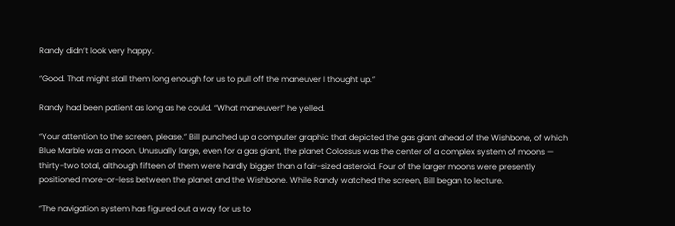Randy didn’t look very happy.

“Good. That might stall them long enough for us to pull off the maneuver I thought up.”

Randy had been patient as long as he could. “What maneuver!” he yelled.

“Your attention to the screen, please.” Bill punched up a computer graphic that depicted the gas giant ahead of the Wishbone, of which Blue Marble was a moon. Unusually large, even for a gas giant, the planet Colossus was the center of a complex system of moons — thirty-two total, although fifteen of them were hardly bigger than a fair-sized asteroid. Four of the larger moons were presently positioned more-or-less between the planet and the Wishbone. While Randy watched the screen, Bill began to lecture.

“The navigation system has figured out a way for us to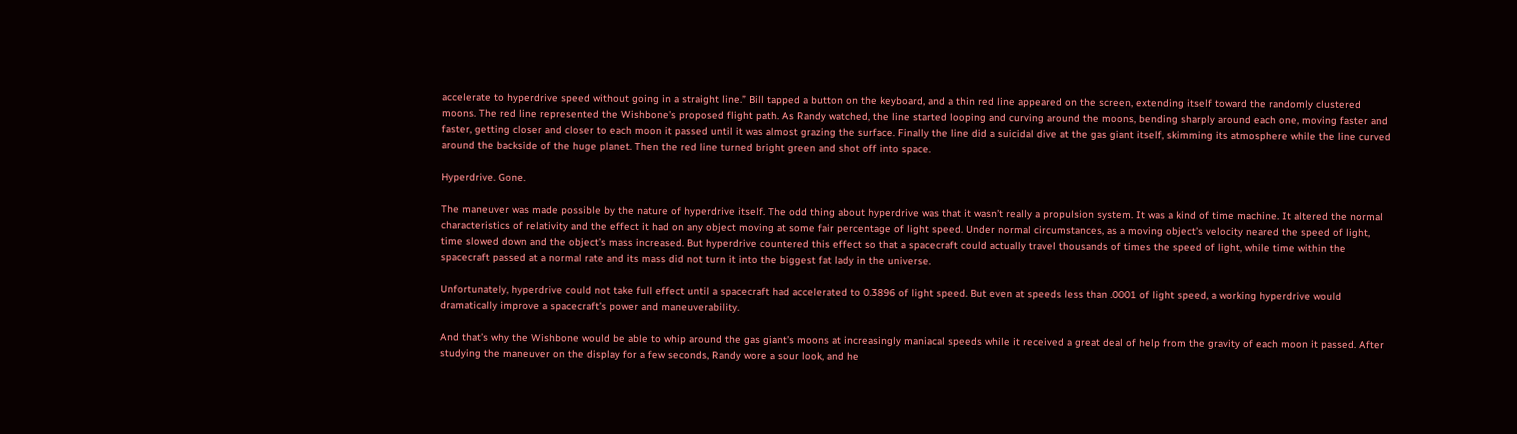accelerate to hyperdrive speed without going in a straight line.” Bill tapped a button on the keyboard, and a thin red line appeared on the screen, extending itself toward the randomly clustered moons. The red line represented the Wishbone’s proposed flight path. As Randy watched, the line started looping and curving around the moons, bending sharply around each one, moving faster and faster, getting closer and closer to each moon it passed until it was almost grazing the surface. Finally the line did a suicidal dive at the gas giant itself, skimming its atmosphere while the line curved around the backside of the huge planet. Then the red line turned bright green and shot off into space.

Hyperdrive. Gone.

The maneuver was made possible by the nature of hyperdrive itself. The odd thing about hyperdrive was that it wasn’t really a propulsion system. It was a kind of time machine. It altered the normal characteristics of relativity and the effect it had on any object moving at some fair percentage of light speed. Under normal circumstances, as a moving object’s velocity neared the speed of light, time slowed down and the object’s mass increased. But hyperdrive countered this effect so that a spacecraft could actually travel thousands of times the speed of light, while time within the spacecraft passed at a normal rate and its mass did not turn it into the biggest fat lady in the universe.

Unfortunately, hyperdrive could not take full effect until a spacecraft had accelerated to 0.3896 of light speed. But even at speeds less than .0001 of light speed, a working hyperdrive would dramatically improve a spacecraft’s power and maneuverability.

And that’s why the Wishbone would be able to whip around the gas giant’s moons at increasingly maniacal speeds while it received a great deal of help from the gravity of each moon it passed. After studying the maneuver on the display for a few seconds, Randy wore a sour look, and he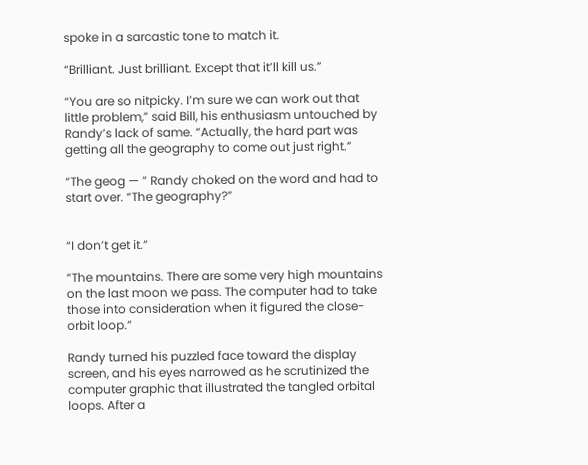spoke in a sarcastic tone to match it.

“Brilliant. Just brilliant. Except that it’ll kill us.”

“You are so nitpicky. I’m sure we can work out that little problem,” said Bill, his enthusiasm untouched by Randy’s lack of same. “Actually, the hard part was getting all the geography to come out just right.”

“The geog — ” Randy choked on the word and had to start over. “The geography?”


“I don’t get it.”

“The mountains. There are some very high mountains on the last moon we pass. The computer had to take those into consideration when it figured the close-orbit loop.”

Randy turned his puzzled face toward the display screen, and his eyes narrowed as he scrutinized the computer graphic that illustrated the tangled orbital loops. After a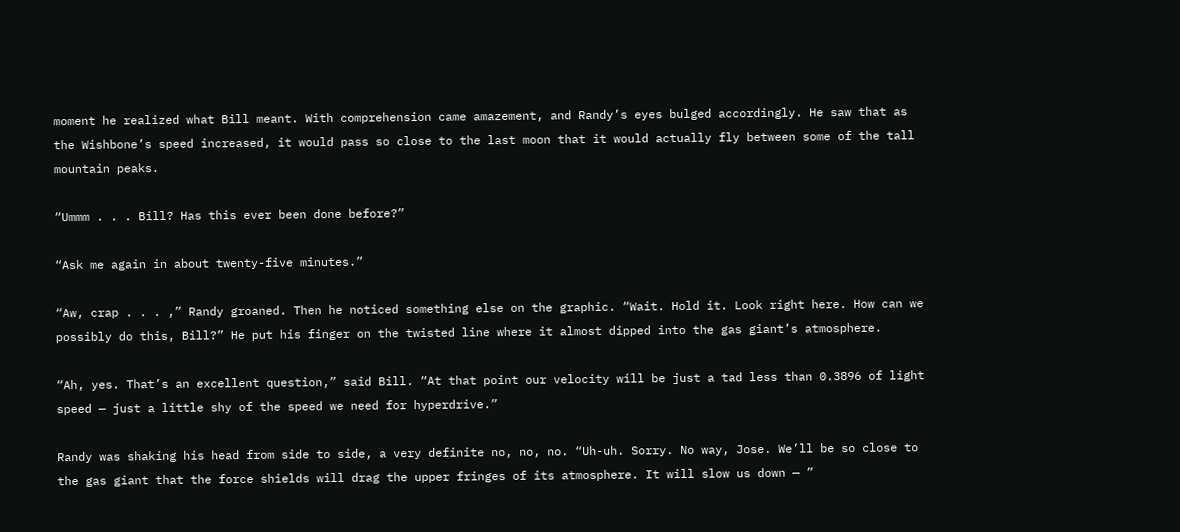moment he realized what Bill meant. With comprehension came amazement, and Randy’s eyes bulged accordingly. He saw that as the Wishbone’s speed increased, it would pass so close to the last moon that it would actually fly between some of the tall mountain peaks.

“Ummm . . . Bill? Has this ever been done before?”

“Ask me again in about twenty-five minutes.”

“Aw, crap . . . ,” Randy groaned. Then he noticed something else on the graphic. “Wait. Hold it. Look right here. How can we possibly do this, Bill?” He put his finger on the twisted line where it almost dipped into the gas giant’s atmosphere.

“Ah, yes. That’s an excellent question,” said Bill. “At that point our velocity will be just a tad less than 0.3896 of light speed — just a little shy of the speed we need for hyperdrive.”

Randy was shaking his head from side to side, a very definite no, no, no. “Uh-uh. Sorry. No way, Jose. We’ll be so close to the gas giant that the force shields will drag the upper fringes of its atmosphere. It will slow us down — ”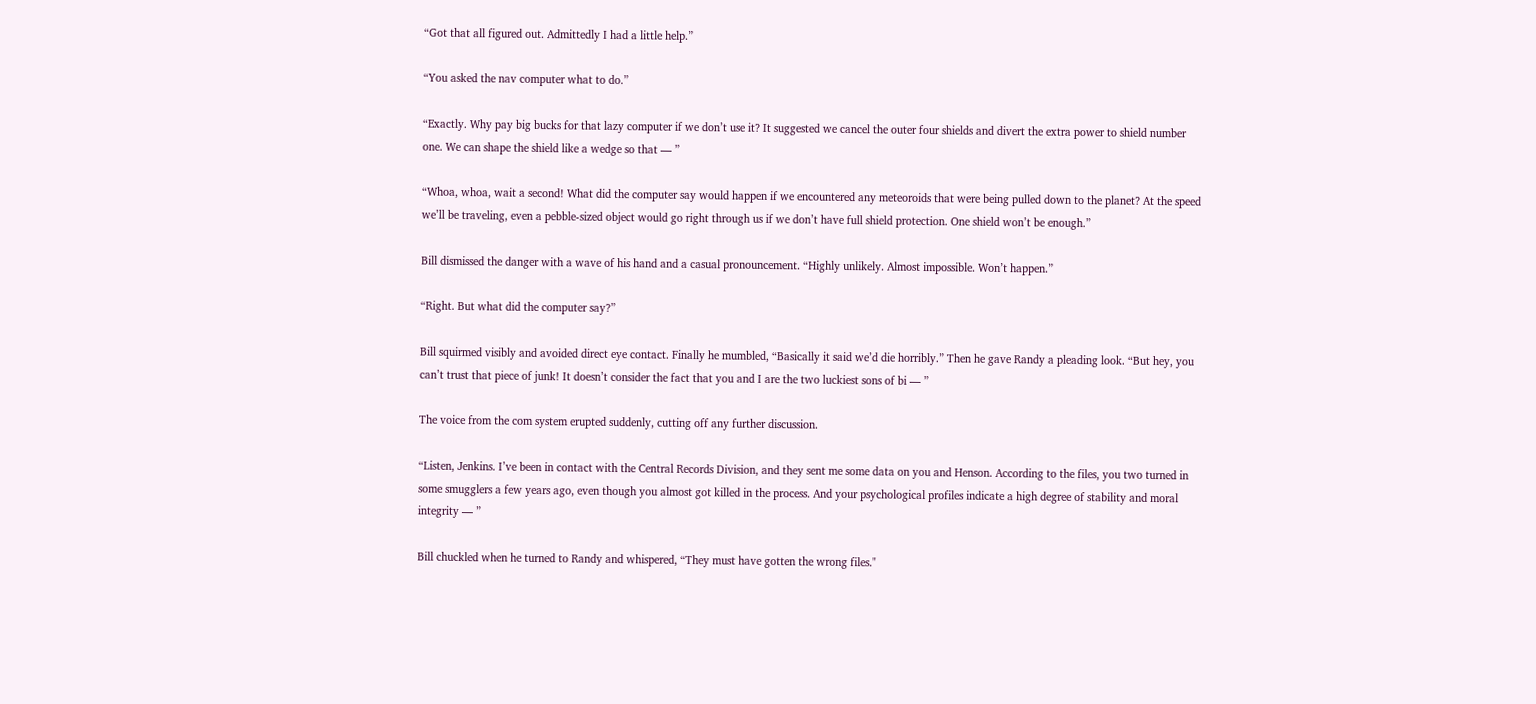“Got that all figured out. Admittedly I had a little help.”

“You asked the nav computer what to do.”

“Exactly. Why pay big bucks for that lazy computer if we don’t use it? It suggested we cancel the outer four shields and divert the extra power to shield number one. We can shape the shield like a wedge so that — ”

“Whoa, whoa, wait a second! What did the computer say would happen if we encountered any meteoroids that were being pulled down to the planet? At the speed we’ll be traveling, even a pebble-sized object would go right through us if we don’t have full shield protection. One shield won’t be enough.”

Bill dismissed the danger with a wave of his hand and a casual pronouncement. “Highly unlikely. Almost impossible. Won’t happen.”

“Right. But what did the computer say?”

Bill squirmed visibly and avoided direct eye contact. Finally he mumbled, “Basically it said we’d die horribly.” Then he gave Randy a pleading look. “But hey, you can’t trust that piece of junk! It doesn’t consider the fact that you and I are the two luckiest sons of bi — ”

The voice from the com system erupted suddenly, cutting off any further discussion.

“Listen, Jenkins. I’ve been in contact with the Central Records Division, and they sent me some data on you and Henson. According to the files, you two turned in some smugglers a few years ago, even though you almost got killed in the process. And your psychological profiles indicate a high degree of stability and moral integrity — ”

Bill chuckled when he turned to Randy and whispered, “They must have gotten the wrong files."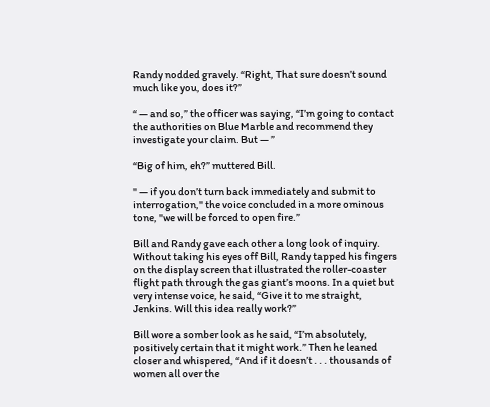Randy nodded gravely. “Right, That sure doesn’t sound much like you, does it?”

“ — and so,” the officer was saying, “I’m going to contact the authorities on Blue Marble and recommend they investigate your claim. But — ”

“Big of him, eh?” muttered Bill.

" — if you don’t turn back immediately and submit to interrogation," the voice concluded in a more ominous tone, "we will be forced to open fire.”

Bill and Randy gave each other a long look of inquiry. Without taking his eyes off Bill, Randy tapped his fingers on the display screen that illustrated the roller-coaster flight path through the gas giant’s moons. In a quiet but very intense voice, he said, “Give it to me straight, Jenkins. Will this idea really work?”

Bill wore a somber look as he said, “I’m absolutely, positively certain that it might work.” Then he leaned closer and whispered, “And if it doesn’t . . . thousands of women all over the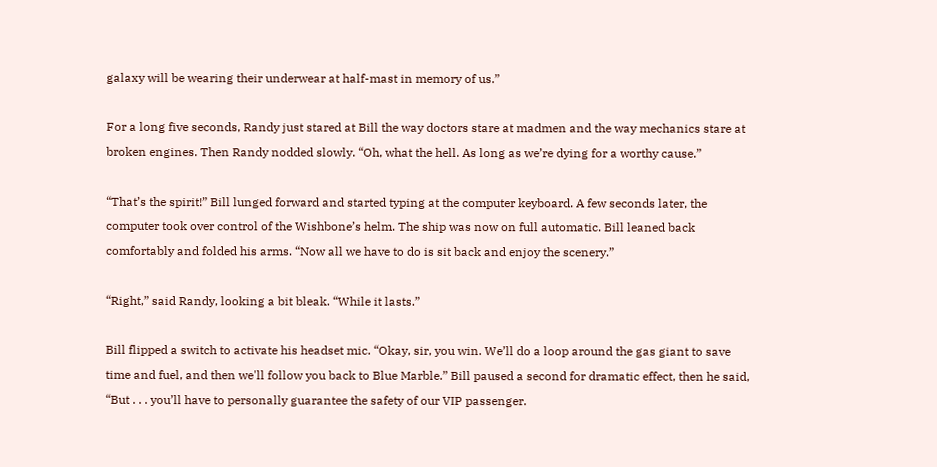galaxy will be wearing their underwear at half-mast in memory of us.”

For a long five seconds, Randy just stared at Bill the way doctors stare at madmen and the way mechanics stare at broken engines. Then Randy nodded slowly. “Oh, what the hell. As long as we’re dying for a worthy cause.”

“That’s the spirit!” Bill lunged forward and started typing at the computer keyboard. A few seconds later, the computer took over control of the Wishbone’s helm. The ship was now on full automatic. Bill leaned back comfortably and folded his arms. “Now all we have to do is sit back and enjoy the scenery.”

“Right,” said Randy, looking a bit bleak. “While it lasts.”

Bill flipped a switch to activate his headset mic. “Okay, sir, you win. We’ll do a loop around the gas giant to save time and fuel, and then we'll follow you back to Blue Marble.” Bill paused a second for dramatic effect, then he said, “But . . . you’ll have to personally guarantee the safety of our VIP passenger.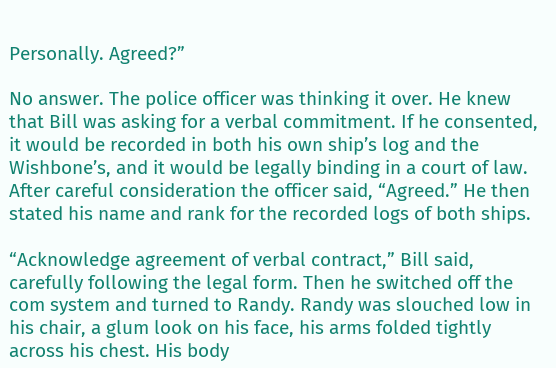Personally. Agreed?”

No answer. The police officer was thinking it over. He knew that Bill was asking for a verbal commitment. If he consented, it would be recorded in both his own ship’s log and the Wishbone’s, and it would be legally binding in a court of law. After careful consideration the officer said, “Agreed.” He then stated his name and rank for the recorded logs of both ships.

“Acknowledge agreement of verbal contract,” Bill said, carefully following the legal form. Then he switched off the com system and turned to Randy. Randy was slouched low in his chair, a glum look on his face, his arms folded tightly across his chest. His body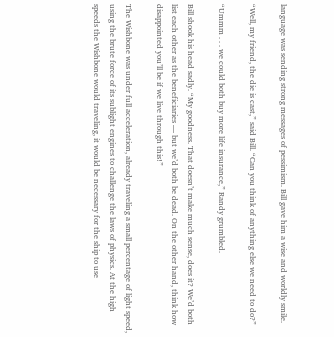language was sending strong messages of pessimism. Bill gave him a wise and worldly smile.

“Well, my friend, the die is cast,” said Bill. “Can you think of anything else we need to do?”

“Ummm . . . we could both buy more life insurance,” Randy grumbled.

Bill shook his head sadly. “My goodness. That doesn’t make much sense, does it? We’d both list each other as the beneficiaries — but we’d both be dead. On the other hand, think how disappointed you’ll be if we live through this!”

The Wishbone was under full acceleration, already traveling a small percentage of light speed, using the brute force of its sublight engines to challenge the laws of physics. At the high speeds the Wishbone would traveling, it would be necessary for the ship to use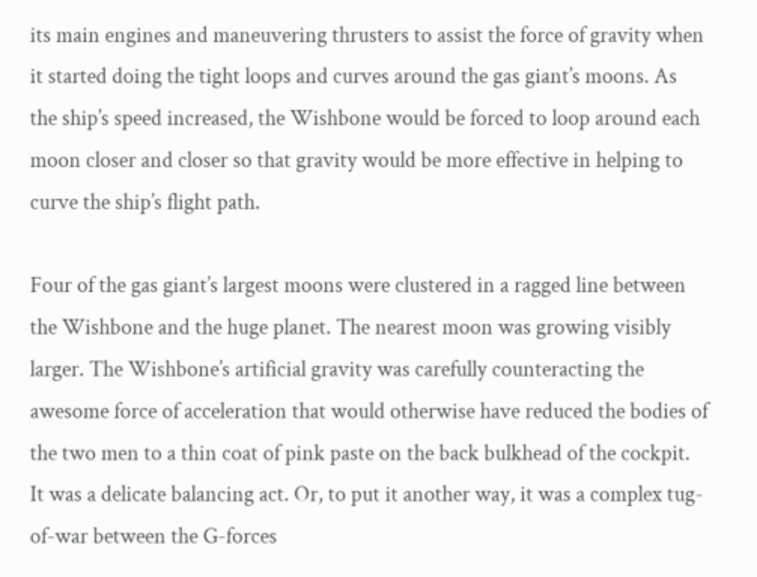its main engines and maneuvering thrusters to assist the force of gravity when it started doing the tight loops and curves around the gas giant’s moons. As the ship’s speed increased, the Wishbone would be forced to loop around each moon closer and closer so that gravity would be more effective in helping to curve the ship’s flight path.

Four of the gas giant’s largest moons were clustered in a ragged line between the Wishbone and the huge planet. The nearest moon was growing visibly larger. The Wishbone’s artificial gravity was carefully counteracting the awesome force of acceleration that would otherwise have reduced the bodies of the two men to a thin coat of pink paste on the back bulkhead of the cockpit. It was a delicate balancing act. Or, to put it another way, it was a complex tug-of-war between the G-forces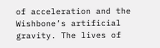of acceleration and the Wishbone’s artificial gravity. The lives of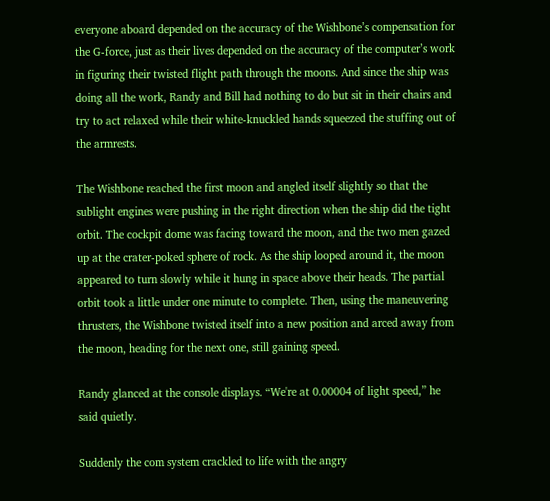everyone aboard depended on the accuracy of the Wishbone’s compensation for the G-force, just as their lives depended on the accuracy of the computer’s work in figuring their twisted flight path through the moons. And since the ship was doing all the work, Randy and Bill had nothing to do but sit in their chairs and try to act relaxed while their white-knuckled hands squeezed the stuffing out of the armrests.

The Wishbone reached the first moon and angled itself slightly so that the sublight engines were pushing in the right direction when the ship did the tight orbit. The cockpit dome was facing toward the moon, and the two men gazed up at the crater-poked sphere of rock. As the ship looped around it, the moon appeared to turn slowly while it hung in space above their heads. The partial orbit took a little under one minute to complete. Then, using the maneuvering thrusters, the Wishbone twisted itself into a new position and arced away from the moon, heading for the next one, still gaining speed.

Randy glanced at the console displays. “We're at 0.00004 of light speed,” he said quietly.

Suddenly the com system crackled to life with the angry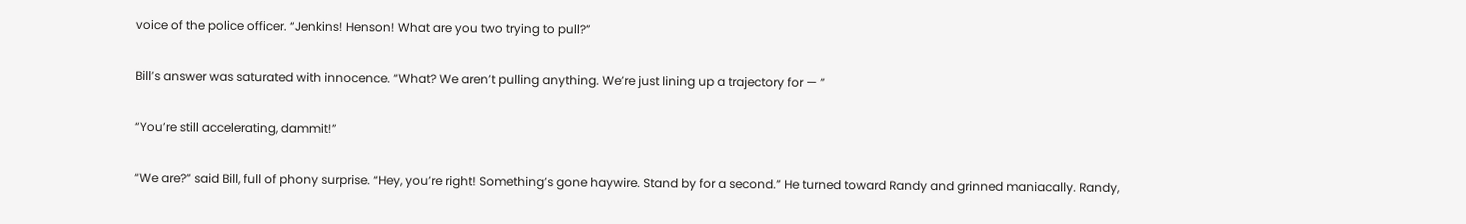voice of the police officer. “Jenkins! Henson! What are you two trying to pull?”

Bill’s answer was saturated with innocence. “What? We aren’t pulling anything. We’re just lining up a trajectory for — ”

“You’re still accelerating, dammit!”

“We are?” said Bill, full of phony surprise. “Hey, you’re right! Something’s gone haywire. Stand by for a second.” He turned toward Randy and grinned maniacally. Randy,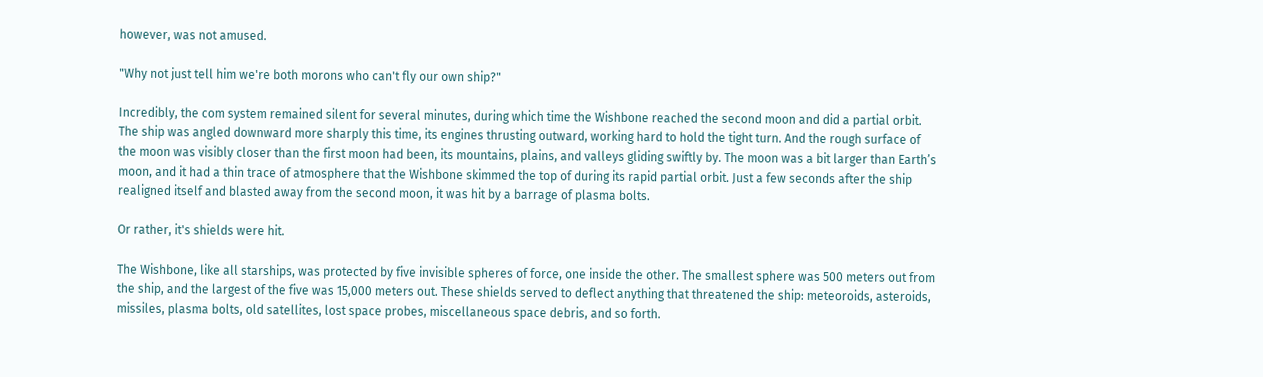however, was not amused.

"Why not just tell him we're both morons who can't fly our own ship?"

Incredibly, the com system remained silent for several minutes, during which time the Wishbone reached the second moon and did a partial orbit. The ship was angled downward more sharply this time, its engines thrusting outward, working hard to hold the tight turn. And the rough surface of the moon was visibly closer than the first moon had been, its mountains, plains, and valleys gliding swiftly by. The moon was a bit larger than Earth’s moon, and it had a thin trace of atmosphere that the Wishbone skimmed the top of during its rapid partial orbit. Just a few seconds after the ship realigned itself and blasted away from the second moon, it was hit by a barrage of plasma bolts.

Or rather, it's shields were hit.

The Wishbone, like all starships, was protected by five invisible spheres of force, one inside the other. The smallest sphere was 500 meters out from the ship, and the largest of the five was 15,000 meters out. These shields served to deflect anything that threatened the ship: meteoroids, asteroids, missiles, plasma bolts, old satellites, lost space probes, miscellaneous space debris, and so forth.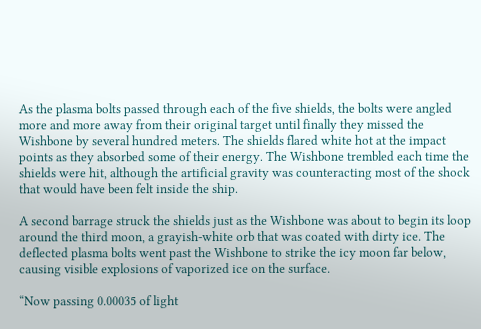As the plasma bolts passed through each of the five shields, the bolts were angled more and more away from their original target until finally they missed the Wishbone by several hundred meters. The shields flared white hot at the impact points as they absorbed some of their energy. The Wishbone trembled each time the shields were hit, although the artificial gravity was counteracting most of the shock that would have been felt inside the ship.

A second barrage struck the shields just as the Wishbone was about to begin its loop around the third moon, a grayish-white orb that was coated with dirty ice. The deflected plasma bolts went past the Wishbone to strike the icy moon far below, causing visible explosions of vaporized ice on the surface.

“Now passing 0.00035 of light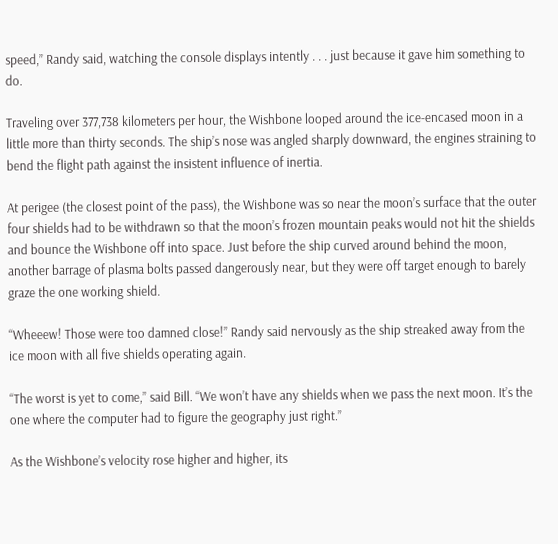speed,” Randy said, watching the console displays intently . . . just because it gave him something to do.

Traveling over 377,738 kilometers per hour, the Wishbone looped around the ice-encased moon in a little more than thirty seconds. The ship’s nose was angled sharply downward, the engines straining to bend the flight path against the insistent influence of inertia.

At perigee (the closest point of the pass), the Wishbone was so near the moon’s surface that the outer four shields had to be withdrawn so that the moon’s frozen mountain peaks would not hit the shields and bounce the Wishbone off into space. Just before the ship curved around behind the moon, another barrage of plasma bolts passed dangerously near, but they were off target enough to barely graze the one working shield.

“Wheeew! Those were too damned close!” Randy said nervously as the ship streaked away from the ice moon with all five shields operating again.

“The worst is yet to come,” said Bill. “We won’t have any shields when we pass the next moon. It’s the one where the computer had to figure the geography just right.”

As the Wishbone’s velocity rose higher and higher, its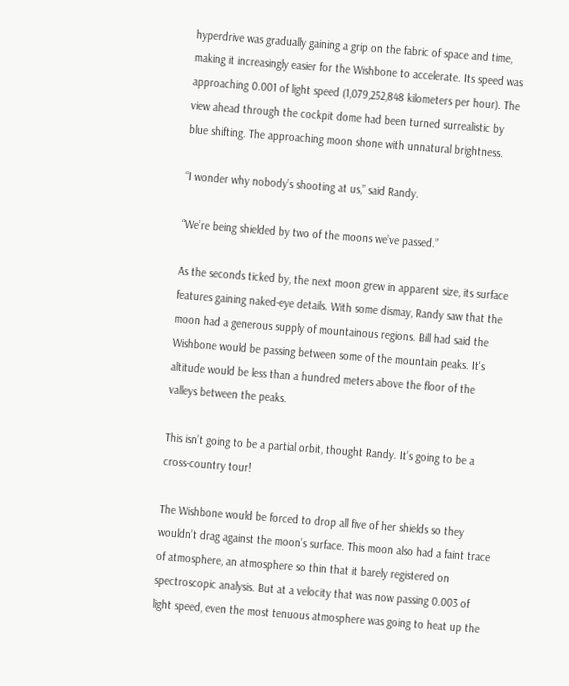hyperdrive was gradually gaining a grip on the fabric of space and time, making it increasingly easier for the Wishbone to accelerate. Its speed was approaching 0.001 of light speed (1,079,252,848 kilometers per hour). The view ahead through the cockpit dome had been turned surrealistic by blue shifting. The approaching moon shone with unnatural brightness.

“I wonder why nobody’s shooting at us,” said Randy.

“We’re being shielded by two of the moons we’ve passed.”

As the seconds ticked by, the next moon grew in apparent size, its surface features gaining naked-eye details. With some dismay, Randy saw that the moon had a generous supply of mountainous regions. Bill had said the Wishbone would be passing between some of the mountain peaks. It's altitude would be less than a hundred meters above the floor of the valleys between the peaks.

This isn’t going to be a partial orbit, thought Randy. It’s going to be a cross-country tour!

The Wishbone would be forced to drop all five of her shields so they wouldn’t drag against the moon’s surface. This moon also had a faint trace of atmosphere, an atmosphere so thin that it barely registered on spectroscopic analysis. But at a velocity that was now passing 0.003 of light speed, even the most tenuous atmosphere was going to heat up the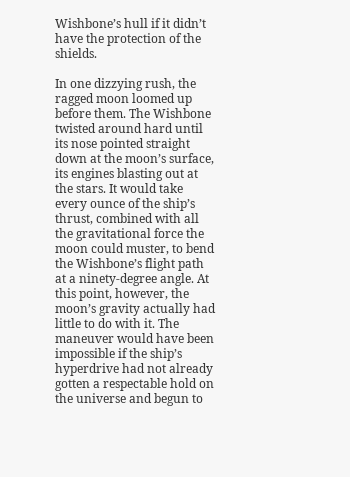Wishbone’s hull if it didn’t have the protection of the shields.

In one dizzying rush, the ragged moon loomed up before them. The Wishbone twisted around hard until its nose pointed straight down at the moon’s surface, its engines blasting out at the stars. It would take every ounce of the ship’s thrust, combined with all the gravitational force the moon could muster, to bend the Wishbone’s flight path at a ninety-degree angle. At this point, however, the moon’s gravity actually had little to do with it. The maneuver would have been impossible if the ship’s hyperdrive had not already gotten a respectable hold on the universe and begun to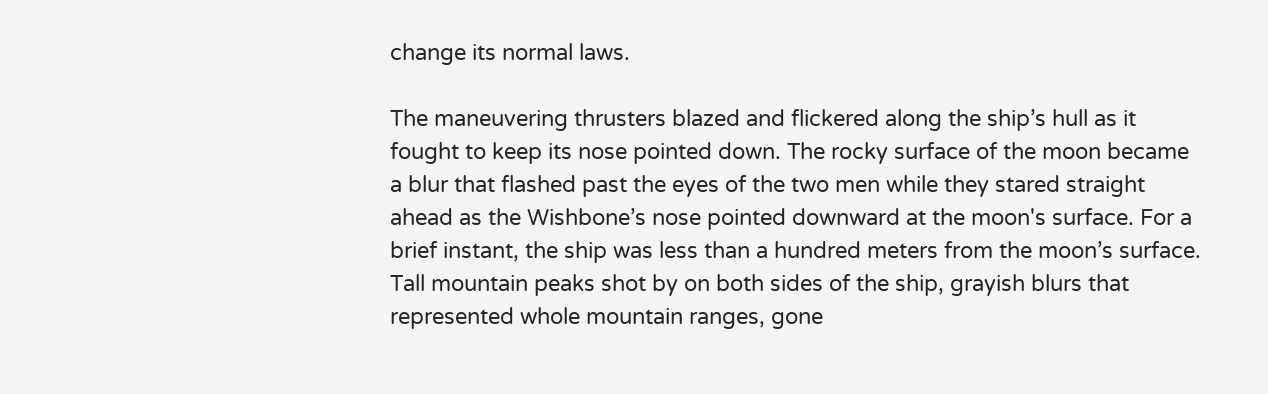change its normal laws.

The maneuvering thrusters blazed and flickered along the ship’s hull as it fought to keep its nose pointed down. The rocky surface of the moon became a blur that flashed past the eyes of the two men while they stared straight ahead as the Wishbone’s nose pointed downward at the moon's surface. For a brief instant, the ship was less than a hundred meters from the moon’s surface. Tall mountain peaks shot by on both sides of the ship, grayish blurs that represented whole mountain ranges, gone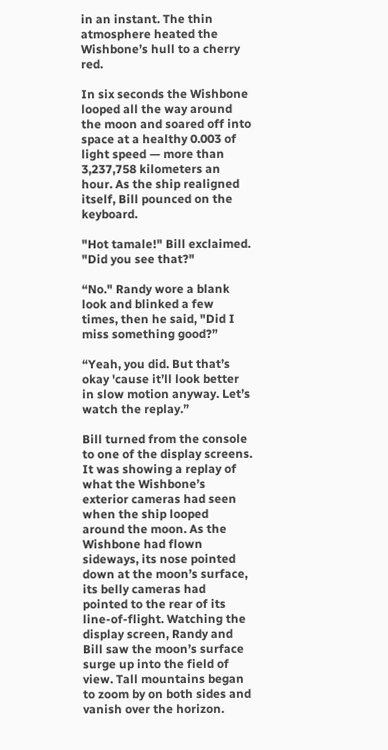in an instant. The thin atmosphere heated the Wishbone’s hull to a cherry red.

In six seconds the Wishbone looped all the way around the moon and soared off into space at a healthy 0.003 of light speed — more than 3,237,758 kilometers an hour. As the ship realigned itself, Bill pounced on the keyboard.

"Hot tamale!" Bill exclaimed. "Did you see that?"

“No." Randy wore a blank look and blinked a few times, then he said, "Did I miss something good?”

“Yeah, you did. But that’s okay 'cause it’ll look better in slow motion anyway. Let’s watch the replay.”

Bill turned from the console to one of the display screens. It was showing a replay of what the Wishbone’s exterior cameras had seen when the ship looped around the moon. As the Wishbone had flown sideways, its nose pointed down at the moon’s surface, its belly cameras had pointed to the rear of its line-of-flight. Watching the display screen, Randy and Bill saw the moon’s surface surge up into the field of view. Tall mountains began to zoom by on both sides and vanish over the horizon.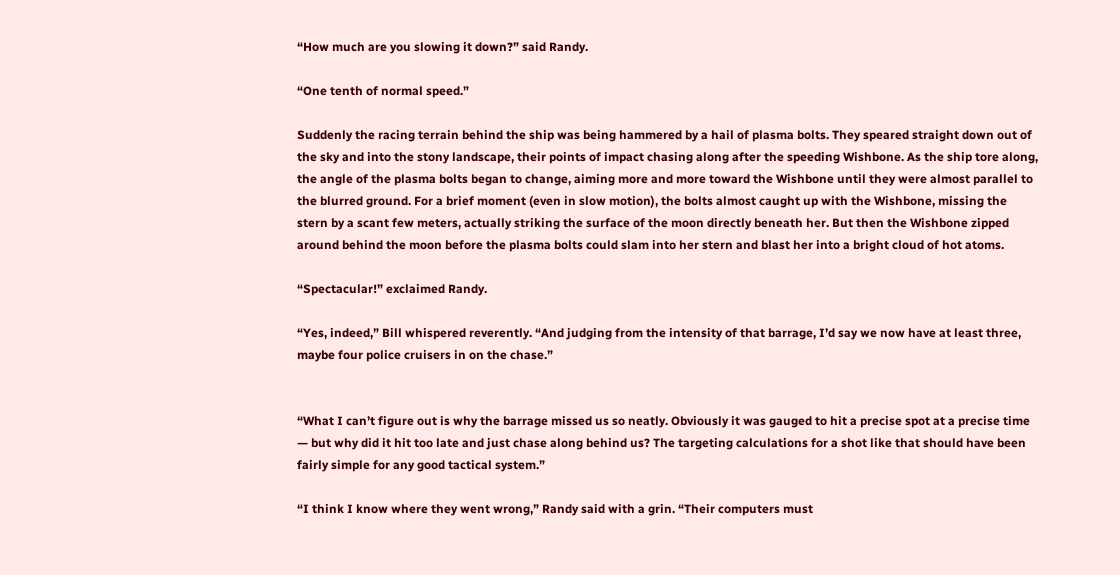“How much are you slowing it down?” said Randy.

“One tenth of normal speed.”

Suddenly the racing terrain behind the ship was being hammered by a hail of plasma bolts. They speared straight down out of the sky and into the stony landscape, their points of impact chasing along after the speeding Wishbone. As the ship tore along, the angle of the plasma bolts began to change, aiming more and more toward the Wishbone until they were almost parallel to the blurred ground. For a brief moment (even in slow motion), the bolts almost caught up with the Wishbone, missing the stern by a scant few meters, actually striking the surface of the moon directly beneath her. But then the Wishbone zipped around behind the moon before the plasma bolts could slam into her stern and blast her into a bright cloud of hot atoms.

“Spectacular!” exclaimed Randy.

“Yes, indeed,” Bill whispered reverently. “And judging from the intensity of that barrage, I’d say we now have at least three, maybe four police cruisers in on the chase.”


“What I can’t figure out is why the barrage missed us so neatly. Obviously it was gauged to hit a precise spot at a precise time — but why did it hit too late and just chase along behind us? The targeting calculations for a shot like that should have been fairly simple for any good tactical system.”

“I think I know where they went wrong,” Randy said with a grin. “Their computers must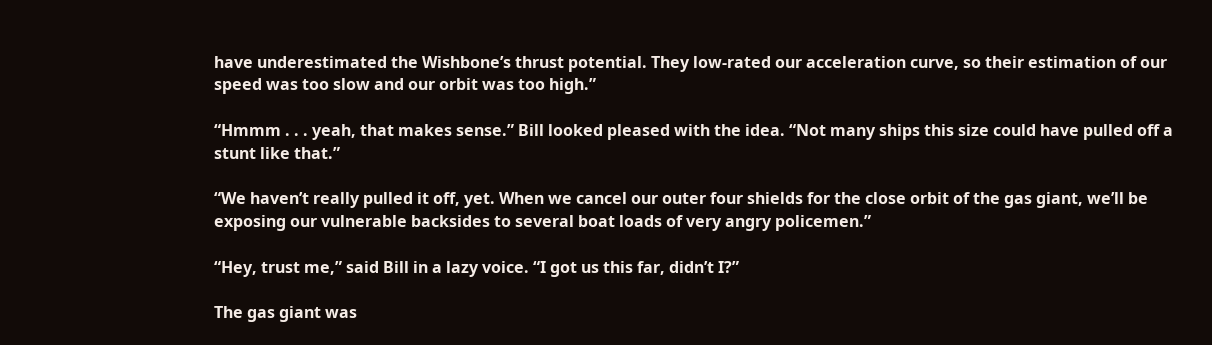have underestimated the Wishbone’s thrust potential. They low-rated our acceleration curve, so their estimation of our speed was too slow and our orbit was too high.”

“Hmmm . . . yeah, that makes sense.” Bill looked pleased with the idea. “Not many ships this size could have pulled off a stunt like that.”

“We haven’t really pulled it off, yet. When we cancel our outer four shields for the close orbit of the gas giant, we’ll be exposing our vulnerable backsides to several boat loads of very angry policemen.”

“Hey, trust me,” said Bill in a lazy voice. “I got us this far, didn’t I?”

The gas giant was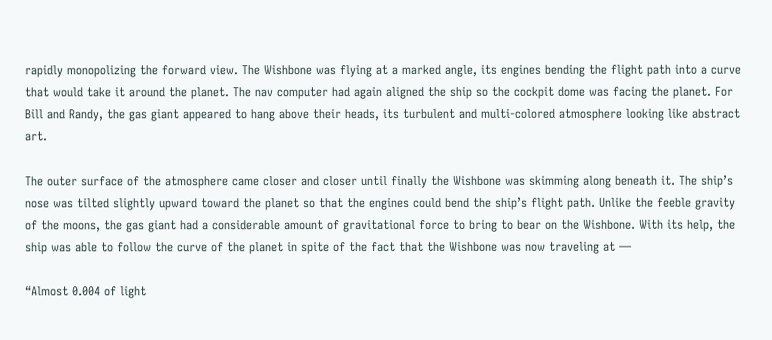rapidly monopolizing the forward view. The Wishbone was flying at a marked angle, its engines bending the flight path into a curve that would take it around the planet. The nav computer had again aligned the ship so the cockpit dome was facing the planet. For Bill and Randy, the gas giant appeared to hang above their heads, its turbulent and multi-colored atmosphere looking like abstract art.

The outer surface of the atmosphere came closer and closer until finally the Wishbone was skimming along beneath it. The ship’s nose was tilted slightly upward toward the planet so that the engines could bend the ship’s flight path. Unlike the feeble gravity of the moons, the gas giant had a considerable amount of gravitational force to bring to bear on the Wishbone. With its help, the ship was able to follow the curve of the planet in spite of the fact that the Wishbone was now traveling at —

“Almost 0.004 of light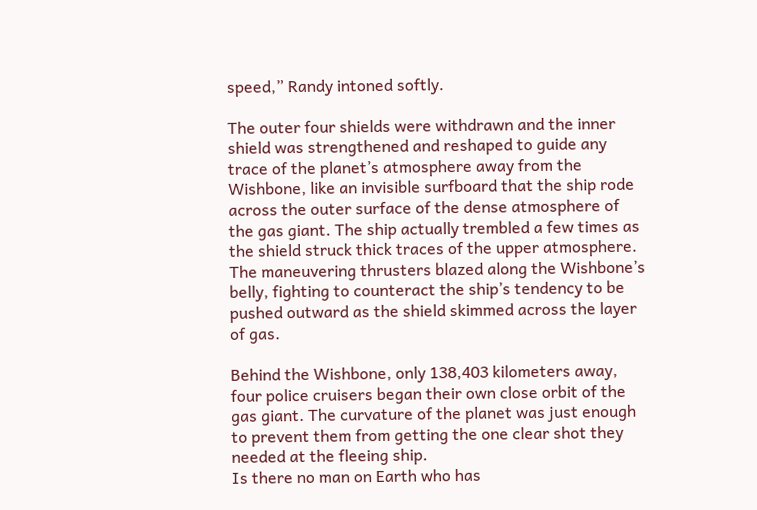speed,” Randy intoned softly.

The outer four shields were withdrawn and the inner shield was strengthened and reshaped to guide any trace of the planet’s atmosphere away from the Wishbone, like an invisible surfboard that the ship rode across the outer surface of the dense atmosphere of the gas giant. The ship actually trembled a few times as the shield struck thick traces of the upper atmosphere. The maneuvering thrusters blazed along the Wishbone’s belly, fighting to counteract the ship’s tendency to be pushed outward as the shield skimmed across the layer of gas.

Behind the Wishbone, only 138,403 kilometers away, four police cruisers began their own close orbit of the gas giant. The curvature of the planet was just enough to prevent them from getting the one clear shot they needed at the fleeing ship.
Is there no man on Earth who has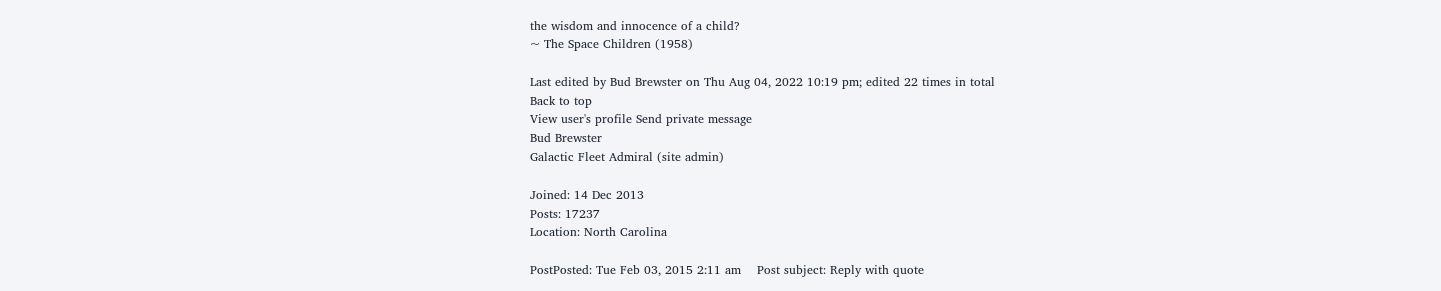the wisdom and innocence of a child?
~ The Space Children (1958)

Last edited by Bud Brewster on Thu Aug 04, 2022 10:19 pm; edited 22 times in total
Back to top
View user's profile Send private message
Bud Brewster
Galactic Fleet Admiral (site admin)

Joined: 14 Dec 2013
Posts: 17237
Location: North Carolina

PostPosted: Tue Feb 03, 2015 2:11 am    Post subject: Reply with quote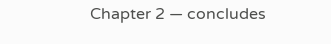Chapter 2 — concludes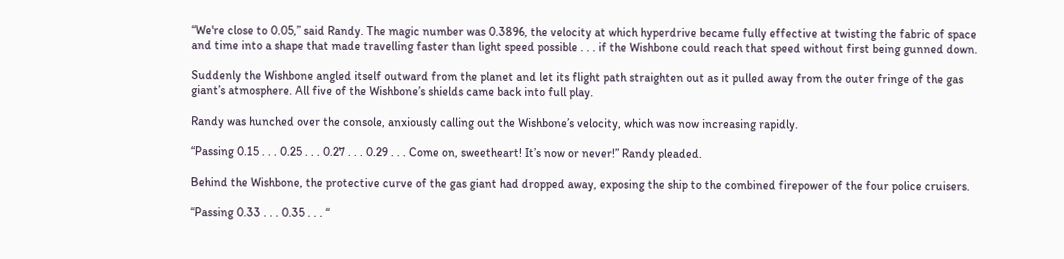“We're close to 0.05,” said Randy. The magic number was 0.3896, the velocity at which hyperdrive became fully effective at twisting the fabric of space and time into a shape that made travelling faster than light speed possible . . . if the Wishbone could reach that speed without first being gunned down.

Suddenly the Wishbone angled itself outward from the planet and let its flight path straighten out as it pulled away from the outer fringe of the gas giant’s atmosphere. All five of the Wishbone’s shields came back into full play.

Randy was hunched over the console, anxiously calling out the Wishbone’s velocity, which was now increasing rapidly.

“Passing 0.15 . . . 0.25 . . . 0.27 . . . 0.29 . . . Come on, sweetheart! It’s now or never!” Randy pleaded.

Behind the Wishbone, the protective curve of the gas giant had dropped away, exposing the ship to the combined firepower of the four police cruisers.

“Passing 0.33 . . . 0.35 . . . “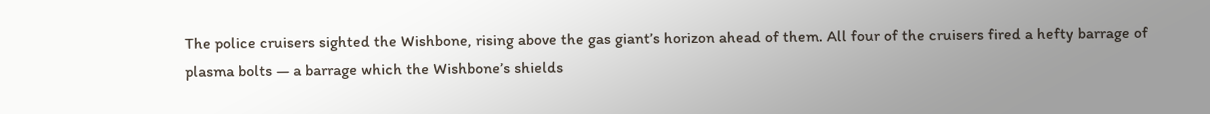The police cruisers sighted the Wishbone, rising above the gas giant’s horizon ahead of them. All four of the cruisers fired a hefty barrage of plasma bolts — a barrage which the Wishbone’s shields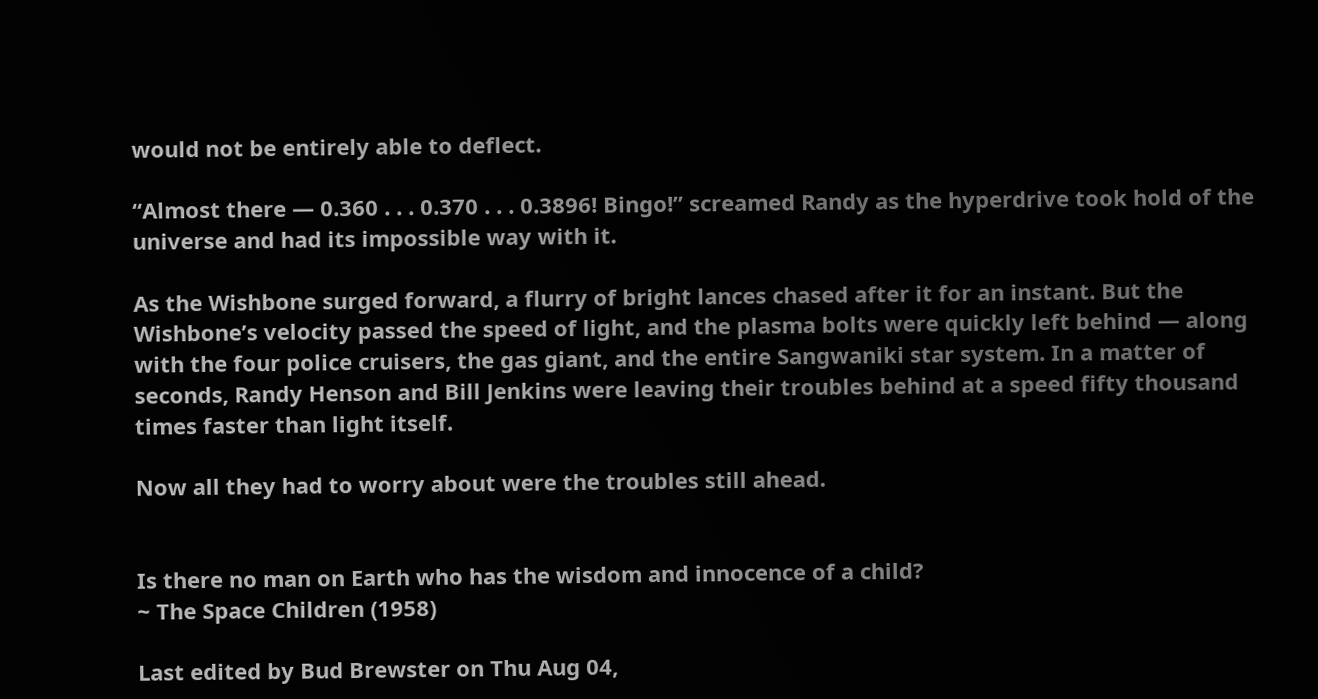would not be entirely able to deflect.

“Almost there — 0.360 . . . 0.370 . . . 0.3896! Bingo!” screamed Randy as the hyperdrive took hold of the universe and had its impossible way with it.

As the Wishbone surged forward, a flurry of bright lances chased after it for an instant. But the Wishbone’s velocity passed the speed of light, and the plasma bolts were quickly left behind — along with the four police cruisers, the gas giant, and the entire Sangwaniki star system. In a matter of seconds, Randy Henson and Bill Jenkins were leaving their troubles behind at a speed fifty thousand times faster than light itself.

Now all they had to worry about were the troubles still ahead.


Is there no man on Earth who has the wisdom and innocence of a child?
~ The Space Children (1958)

Last edited by Bud Brewster on Thu Aug 04,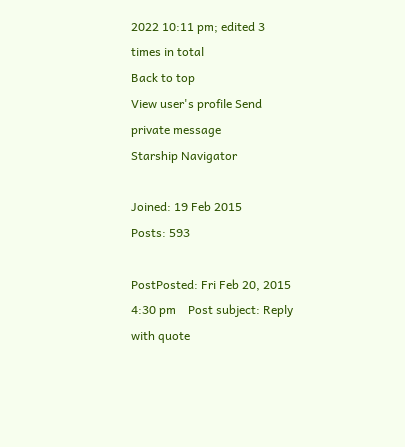2022 10:11 pm; edited 3 times in total
Back to top
View user's profile Send private message
Starship Navigator

Joined: 19 Feb 2015
Posts: 593

PostPosted: Fri Feb 20, 2015 4:30 pm    Post subject: Reply with quote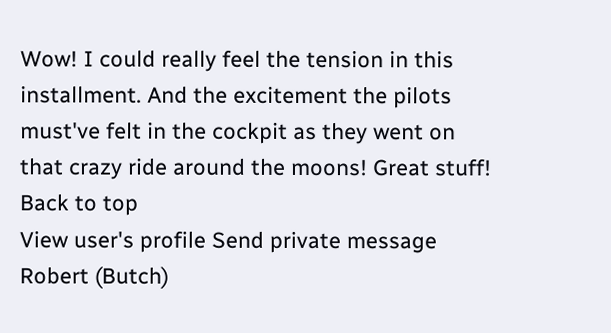Wow! I could really feel the tension in this installment. And the excitement the pilots must've felt in the cockpit as they went on that crazy ride around the moons! Great stuff!
Back to top
View user's profile Send private message
Robert (Butch)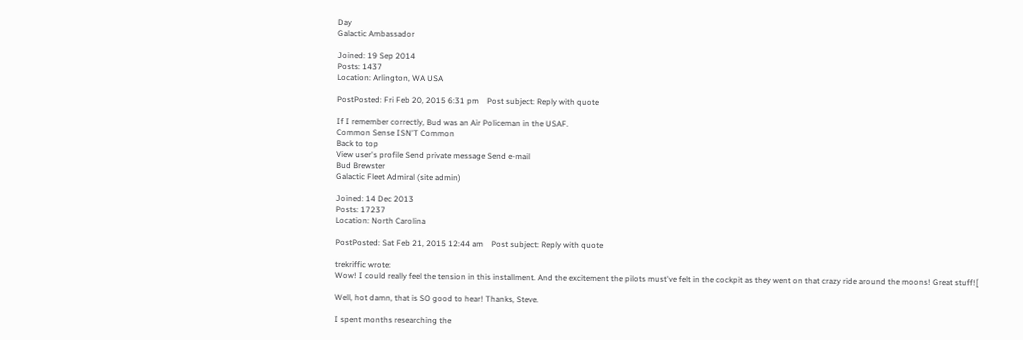Day
Galactic Ambassador

Joined: 19 Sep 2014
Posts: 1437
Location: Arlington, WA USA

PostPosted: Fri Feb 20, 2015 6:31 pm    Post subject: Reply with quote

If I remember correctly, Bud was an Air Policeman in the USAF.
Common Sense ISN'T Common
Back to top
View user's profile Send private message Send e-mail
Bud Brewster
Galactic Fleet Admiral (site admin)

Joined: 14 Dec 2013
Posts: 17237
Location: North Carolina

PostPosted: Sat Feb 21, 2015 12:44 am    Post subject: Reply with quote

trekriffic wrote:
Wow! I could really feel the tension in this installment. And the excitement the pilots must've felt in the cockpit as they went on that crazy ride around the moons! Great stuff![

Well, hot damn, that is SO good to hear! Thanks, Steve.

I spent months researching the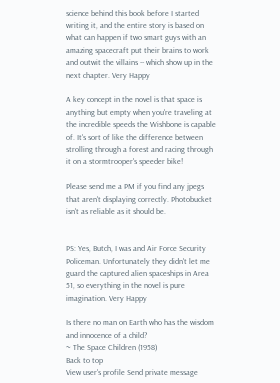science behind this book before I started writing it, and the entire story is based on what can happen if two smart guys with an amazing spacecraft put their brains to work and outwit the villains -- which show up in the next chapter. Very Happy

A key concept in the novel is that space is anything but empty when you're traveling at the incredible speeds the Wishbone is capable of. It's sort of like the difference between strolling through a forest and racing through it on a stormtrooper's speeder bike!

Please send me a PM if you find any jpegs that aren't displaying correctly. Photobucket isn't as reliable as it should be.


PS: Yes, Butch, I was and Air Force Security Policeman. Unfortunately they didn't let me guard the captured alien spaceships in Area 51, so everything in the novel is pure imagination. Very Happy

Is there no man on Earth who has the wisdom and innocence of a child?
~ The Space Children (1958)
Back to top
View user's profile Send private message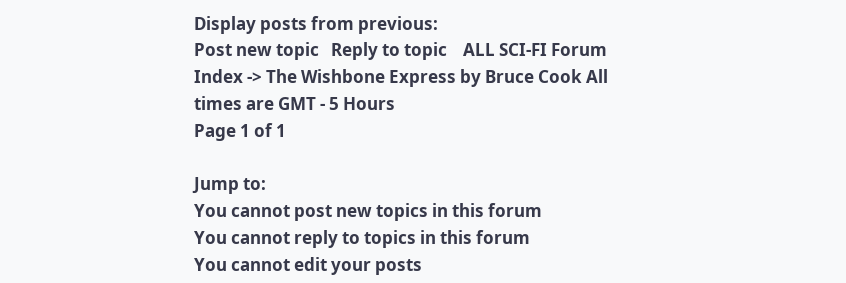Display posts from previous:
Post new topic   Reply to topic    ALL SCI-FI Forum Index -> The Wishbone Express by Bruce Cook All times are GMT - 5 Hours
Page 1 of 1

Jump to:
You cannot post new topics in this forum
You cannot reply to topics in this forum
You cannot edit your posts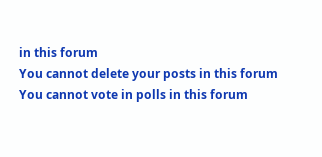in this forum
You cannot delete your posts in this forum
You cannot vote in polls in this forum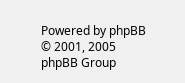Powered by phpBB © 2001, 2005 phpBB Group